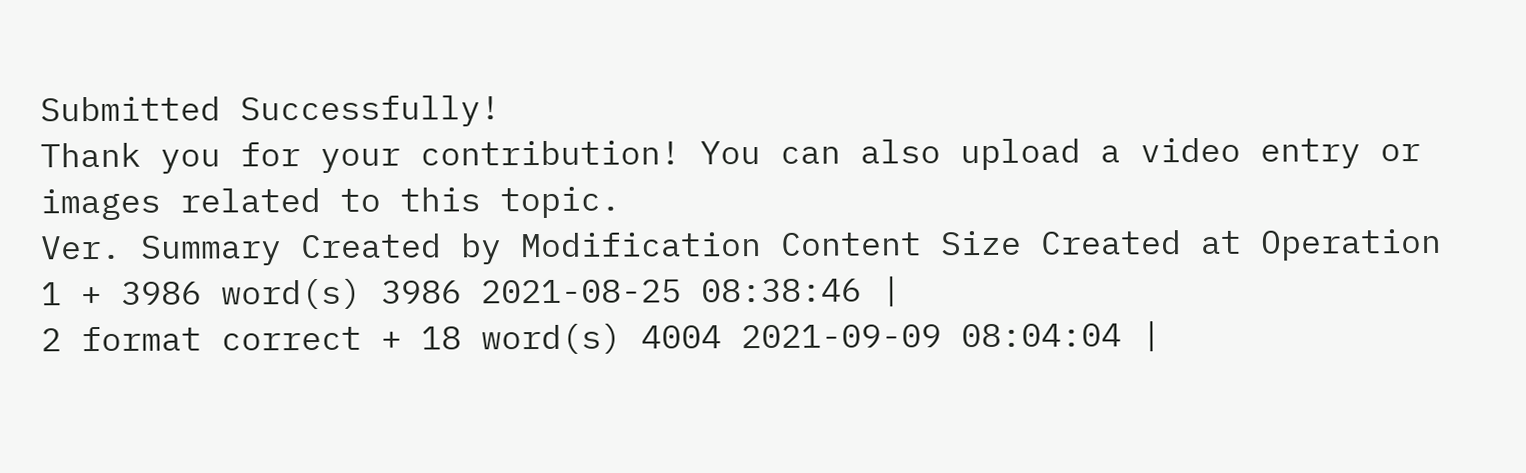Submitted Successfully!
Thank you for your contribution! You can also upload a video entry or images related to this topic.
Ver. Summary Created by Modification Content Size Created at Operation
1 + 3986 word(s) 3986 2021-08-25 08:38:46 |
2 format correct + 18 word(s) 4004 2021-09-09 08:04:04 |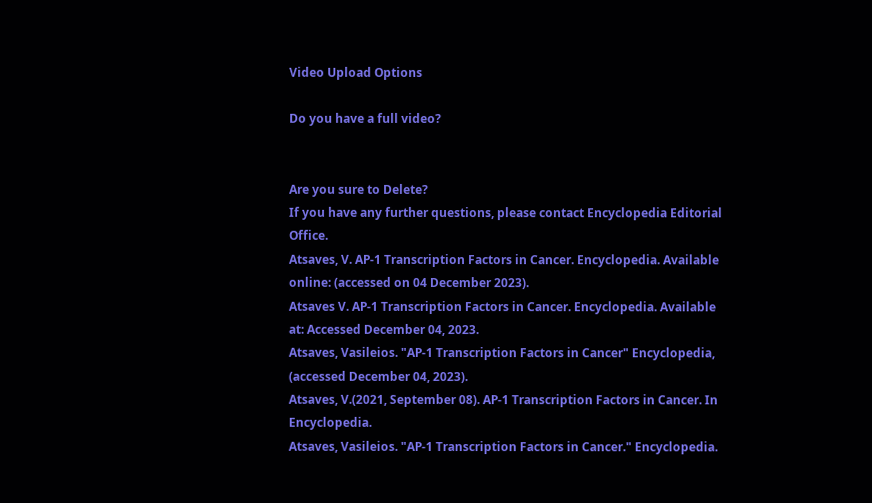Video Upload Options

Do you have a full video?


Are you sure to Delete?
If you have any further questions, please contact Encyclopedia Editorial Office.
Atsaves, V. AP-1 Transcription Factors in Cancer. Encyclopedia. Available online: (accessed on 04 December 2023).
Atsaves V. AP-1 Transcription Factors in Cancer. Encyclopedia. Available at: Accessed December 04, 2023.
Atsaves, Vasileios. "AP-1 Transcription Factors in Cancer" Encyclopedia, (accessed December 04, 2023).
Atsaves, V.(2021, September 08). AP-1 Transcription Factors in Cancer. In Encyclopedia.
Atsaves, Vasileios. "AP-1 Transcription Factors in Cancer." Encyclopedia.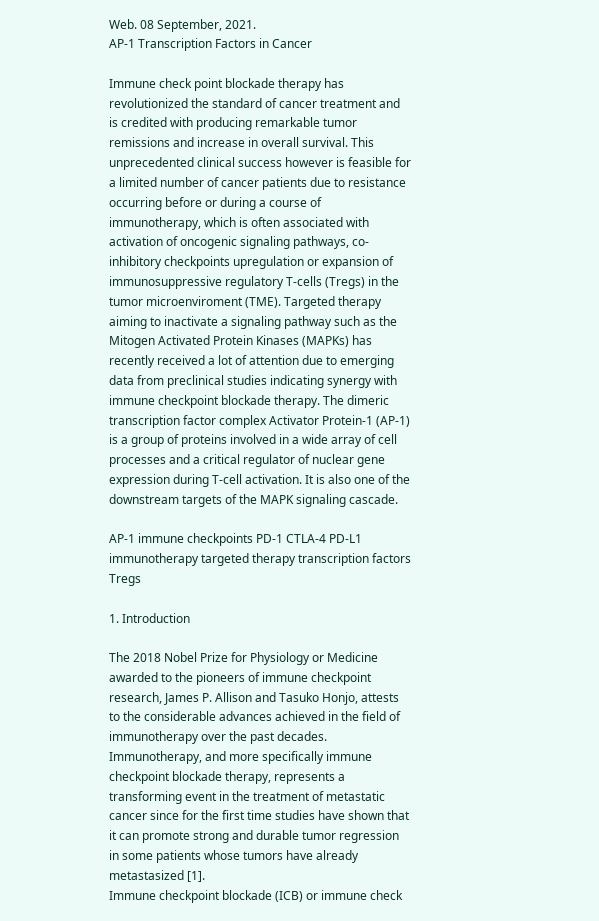Web. 08 September, 2021.
AP-1 Transcription Factors in Cancer

Immune check point blockade therapy has revolutionized the standard of cancer treatment and is credited with producing remarkable tumor remissions and increase in overall survival. This unprecedented clinical success however is feasible for a limited number of cancer patients due to resistance occurring before or during a course of immunotherapy, which is often associated with activation of oncogenic signaling pathways, co-inhibitory checkpoints upregulation or expansion of immunosuppressive regulatory T-cells (Tregs) in the tumor microenviroment (TME). Targeted therapy aiming to inactivate a signaling pathway such as the Mitogen Activated Protein Kinases (MAPKs) has recently received a lot of attention due to emerging data from preclinical studies indicating synergy with immune checkpoint blockade therapy. The dimeric transcription factor complex Activator Protein-1 (AP-1) is a group of proteins involved in a wide array of cell processes and a critical regulator of nuclear gene expression during T-cell activation. It is also one of the downstream targets of the MAPK signaling cascade.

AP-1 immune checkpoints PD-1 CTLA-4 PD-L1 immunotherapy targeted therapy transcription factors Tregs

1. Introduction

The 2018 Nobel Prize for Physiology or Medicine awarded to the pioneers of immune checkpoint research, James P. Allison and Tasuko Honjo, attests to the considerable advances achieved in the field of immunotherapy over the past decades. Immunotherapy, and more specifically immune checkpoint blockade therapy, represents a transforming event in the treatment of metastatic cancer since for the first time studies have shown that it can promote strong and durable tumor regression in some patients whose tumors have already metastasized [1].
Immune checkpoint blockade (ICB) or immune check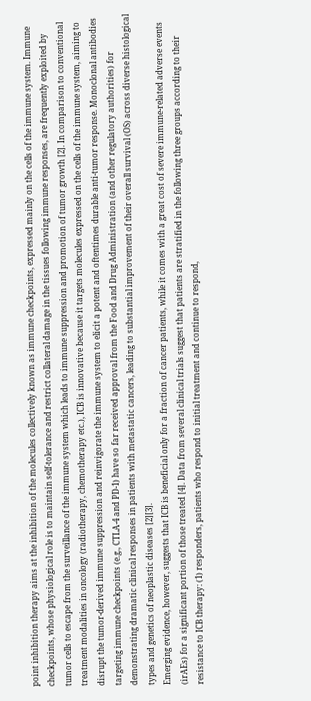point inhibition therapy aims at the inhibition of the molecules collectively known as immune checkpoints, expressed mainly on the cells of the immune system. Immune checkpoints, whose physiological role is to maintain self-tolerance and restrict collateral damage in the tissues following immune responses, are frequently exploited by tumor cells to escape from the surveillance of the immune system which leads to immune suppression and promotion of tumor growth [2]. In comparison to conventional treatment modalities in oncology (radiotherapy, chemotherapy etc.), ICB is innovative because it targets molecules expressed on the cells of the immune system, aiming to disrupt the tumor-derived immune suppression and reinvigorate the immune system to elicit a potent and oftentimes durable anti-tumor response. Monoclonal antibodies targeting immune checkpoints (e.g., CTLA-4 and PD-1) have so far received approval from the Food and Drug Administration (and other regulatory authorities) for demonstrating dramatic clinical responses in patients with metastatic cancers, leading to substantial improvement of their overall survival (OS) across diverse histological types and genetics of neoplastic diseases [2][3].
Emerging evidence, however, suggests that ICB is beneficial only for a fraction of cancer patients, while it comes with a great cost of severe immune-related adverse events (irAEs) for a significant portion of those treated [4]. Data from several clinical trials suggest that patients are stratified in the following three groups according to their resistance to ICB therapy: (1) responders, patients who respond to initial treatment and continue to respond,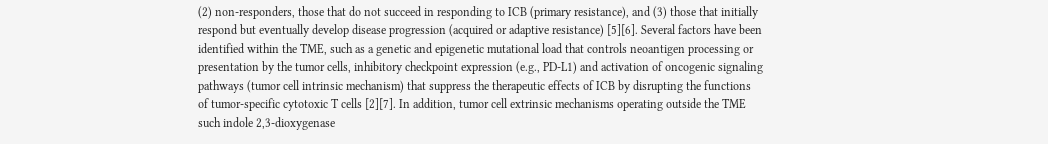(2) non-responders, those that do not succeed in responding to ICB (primary resistance), and (3) those that initially respond but eventually develop disease progression (acquired or adaptive resistance) [5][6]. Several factors have been identified within the TME, such as a genetic and epigenetic mutational load that controls neoantigen processing or presentation by the tumor cells, inhibitory checkpoint expression (e.g., PD-L1) and activation of oncogenic signaling pathways (tumor cell intrinsic mechanism) that suppress the therapeutic effects of ICB by disrupting the functions of tumor-specific cytotoxic T cells [2][7]. In addition, tumor cell extrinsic mechanisms operating outside the TME such indole 2,3-dioxygenase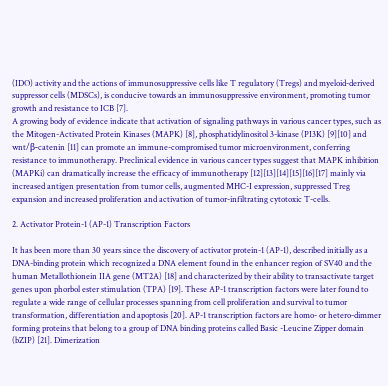(IDO) activity and the actions of immunosuppressive cells like T regulatory (Tregs) and myeloid-derived suppressor cells (MDSCs), is conducive towards an immunosuppressive environment, promoting tumor growth and resistance to ICB [7].
A growing body of evidence indicate that activation of signaling pathways in various cancer types, such as the Mitogen-Activated Protein Kinases (MAPK) [8], phosphatidylinositol 3-kinase (PI3K) [9][10] and wnt/β-catenin [11] can promote an immune-compromised tumor microenvironment, conferring resistance to immunotherapy. Preclinical evidence in various cancer types suggest that MAPK inhibition (MAPKi) can dramatically increase the efficacy of immunotherapy [12][13][14][15][16][17] mainly via increased antigen presentation from tumor cells, augmented MHC-I expression, suppressed Treg expansion and increased proliferation and activation of tumor-infiltrating cytotoxic T-cells.

2. Activator Protein-1 (AP-1) Transcription Factors

It has been more than 30 years since the discovery of activator protein-1 (AP-1), described initially as a DNA-binding protein which recognized a DNA element found in the enhancer region of SV40 and the human Metallothionein IIA gene (MT2A) [18] and characterized by their ability to transactivate target genes upon phorbol ester stimulation (TPA) [19]. These AP-1 transcription factors were later found to regulate a wide range of cellular processes spanning from cell proliferation and survival to tumor transformation, differentiation and apoptosis [20]. AP-1 transcription factors are homo- or hetero-dimmer forming proteins that belong to a group of DNA binding proteins called Basic -Leucine Zipper domain (bZIP) [21]. Dimerization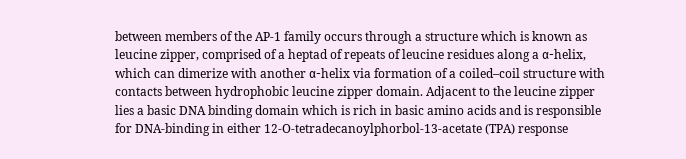between members of the AP-1 family occurs through a structure which is known as leucine zipper, comprised of a heptad of repeats of leucine residues along a α-helix, which can dimerize with another α-helix via formation of a coiled–coil structure with contacts between hydrophobic leucine zipper domain. Adjacent to the leucine zipper lies a basic DNA binding domain which is rich in basic amino acids and is responsible for DNA-binding in either 12-O-tetradecanoylphorbol-13-acetate (TPA) response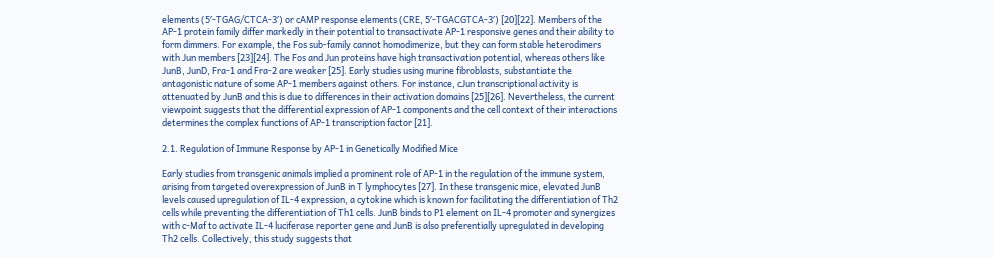elements (5′-TGAG/CTCA-3′) or cAMP response elements (CRE, 5′-TGACGTCA-3′) [20][22]. Members of the AP-1 protein family differ markedly in their potential to transactivate AP-1 responsive genes and their ability to form dimmers. For example, the Fos sub-family cannot homodimerize, but they can form stable heterodimers with Jun members [23][24]. The Fos and Jun proteins have high transactivation potential, whereas others like JunB, JunD, Fra-1 and Fra-2 are weaker [25]. Early studies using murine fibroblasts, substantiate the antagonistic nature of some AP-1 members against others. For instance, cJun transcriptional activity is attenuated by JunB and this is due to differences in their activation domains [25][26]. Nevertheless, the current viewpoint suggests that the differential expression of AP-1 components and the cell context of their interactions determines the complex functions of AP-1 transcription factor [21].

2.1. Regulation of Immune Response by AP-1 in Genetically Modified Mice

Early studies from transgenic animals implied a prominent role of AP-1 in the regulation of the immune system, arising from targeted overexpression of JunB in T lymphocytes [27]. In these transgenic mice, elevated JunB levels caused upregulation of IL-4 expression, a cytokine which is known for facilitating the differentiation of Th2 cells while preventing the differentiation of Th1 cells. JunB binds to P1 element on IL-4 promoter and synergizes with c-Maf to activate IL-4 luciferase reporter gene and JunB is also preferentially upregulated in developing Th2 cells. Collectively, this study suggests that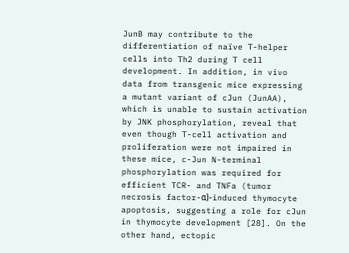JunB may contribute to the differentiation of naïve T-helper cells into Th2 during T cell development. In addition, in vivo data from transgenic mice expressing a mutant variant of cJun (JunAA), which is unable to sustain activation by JNK phosphorylation, reveal that even though T-cell activation and proliferation were not impaired in these mice, c-Jun N-terminal phosphorylation was required for efficient TCR- and TNFa (tumor necrosis factor-α)-induced thymocyte apoptosis, suggesting a role for cJun in thymocyte development [28]. On the other hand, ectopic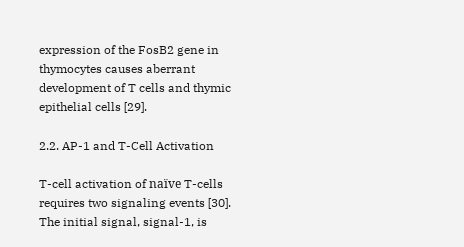expression of the FosB2 gene in thymocytes causes aberrant development of T cells and thymic epithelial cells [29].

2.2. AP-1 and T-Cell Activation

T-cell activation of naïve T-cells requires two signaling events [30]. The initial signal, signal-1, is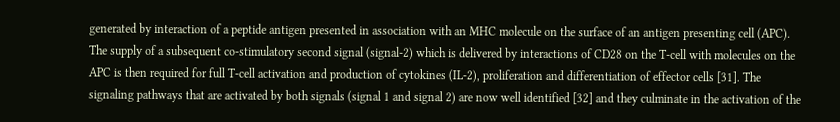generated by interaction of a peptide antigen presented in association with an MHC molecule on the surface of an antigen presenting cell (APC). The supply of a subsequent co-stimulatory second signal (signal-2) which is delivered by interactions of CD28 on the T-cell with molecules on the APC is then required for full T-cell activation and production of cytokines (IL-2), proliferation and differentiation of effector cells [31]. The signaling pathways that are activated by both signals (signal 1 and signal 2) are now well identified [32] and they culminate in the activation of the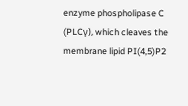enzyme phospholipase C (PLCγ), which cleaves the membrane lipid PI(4,5)P2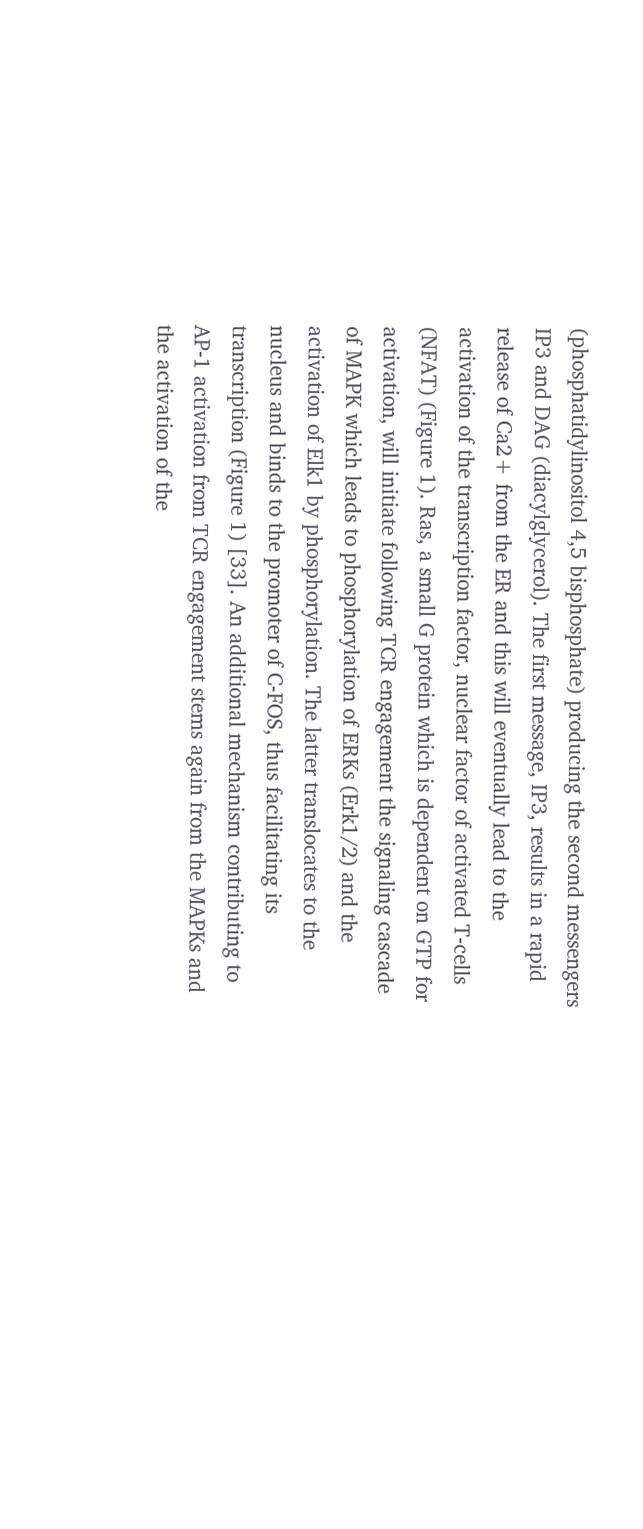(phosphatidylinositol 4,5 bisphosphate) producing the second messengers IP3 and DAG (diacylglycerol). The first message, IP3, results in a rapid release of Ca2+ from the ER and this will eventually lead to the activation of the transcription factor, nuclear factor of activated T-cells (NFAT) (Figure 1). Ras, a small G protein which is dependent on GTP for activation, will initiate following TCR engagement the signaling cascade of MAPK which leads to phosphorylation of ERKs (Erk1/2) and the activation of Elk1 by phosphorylation. The latter translocates to the nucleus and binds to the promoter of C-FOS, thus facilitating its transcription (Figure 1) [33]. An additional mechanism contributing to AP-1 activation from TCR engagement stems again from the MAPKs and the activation of the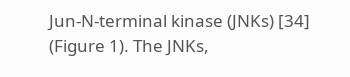Jun-N-terminal kinase (JNKs) [34] (Figure 1). The JNKs,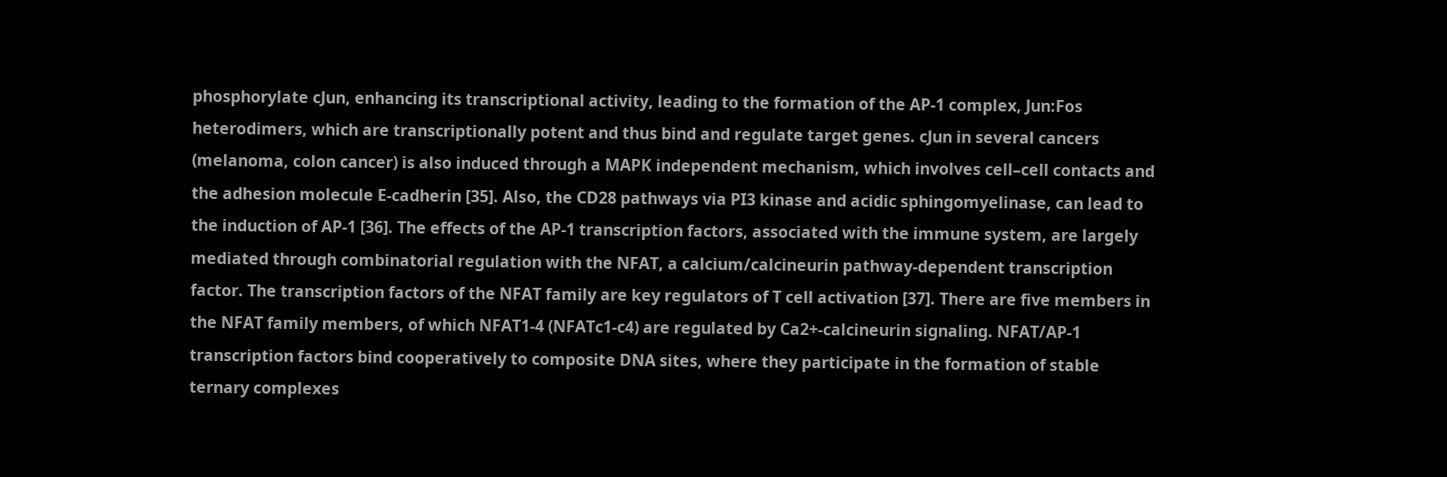phosphorylate cJun, enhancing its transcriptional activity, leading to the formation of the AP-1 complex, Jun:Fos heterodimers, which are transcriptionally potent and thus bind and regulate target genes. cJun in several cancers (melanoma, colon cancer) is also induced through a MAPK independent mechanism, which involves cell–cell contacts and the adhesion molecule E-cadherin [35]. Also, the CD28 pathways via PI3 kinase and acidic sphingomyelinase, can lead to the induction of AP-1 [36]. The effects of the AP-1 transcription factors, associated with the immune system, are largely mediated through combinatorial regulation with the NFAT, a calcium/calcineurin pathway-dependent transcription factor. The transcription factors of the NFAT family are key regulators of T cell activation [37]. There are five members in the NFAT family members, of which NFAT1-4 (NFATc1-c4) are regulated by Ca2+-calcineurin signaling. NFAT/AP-1 transcription factors bind cooperatively to composite DNA sites, where they participate in the formation of stable ternary complexes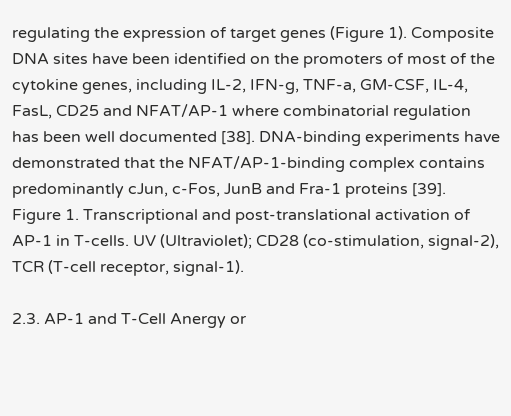regulating the expression of target genes (Figure 1). Composite DNA sites have been identified on the promoters of most of the cytokine genes, including IL-2, IFN-g, TNF-a, GM-CSF, IL-4, FasL, CD25 and NFAT/AP-1 where combinatorial regulation has been well documented [38]. DNA-binding experiments have demonstrated that the NFAT/AP-1-binding complex contains predominantly cJun, c-Fos, JunB and Fra-1 proteins [39].
Figure 1. Transcriptional and post-translational activation of AP-1 in T-cells. UV (Ultraviolet); CD28 (co-stimulation, signal-2), TCR (T-cell receptor, signal-1).

2.3. AP-1 and T-Cell Anergy or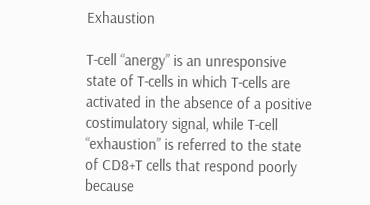Exhaustion

T-cell “anergy” is an unresponsive state of T-cells in which T-cells are activated in the absence of a positive costimulatory signal, while T-cell “exhaustion” is referred to the state of CD8+T cells that respond poorly because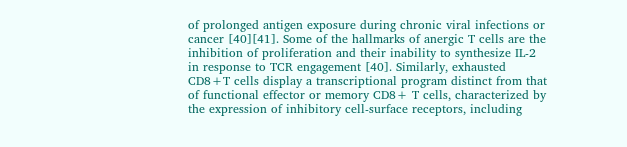of prolonged antigen exposure during chronic viral infections or cancer [40][41]. Some of the hallmarks of anergic T cells are the inhibition of proliferation and their inability to synthesize IL-2 in response to TCR engagement [40]. Similarly, exhausted CD8+T cells display a transcriptional program distinct from that of functional effector or memory CD8+ T cells, characterized by the expression of inhibitory cell-surface receptors, including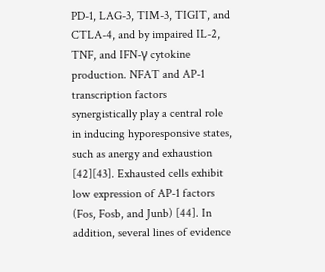PD-1, LAG-3, TIM-3, TIGIT, and CTLA-4, and by impaired IL-2, TNF, and IFN-γ cytokine production. NFAT and AP-1 transcription factors synergistically play a central role in inducing hyporesponsive states, such as anergy and exhaustion [42][43]. Exhausted cells exhibit low expression of AP-1 factors (Fos, Fosb, and Junb) [44]. In addition, several lines of evidence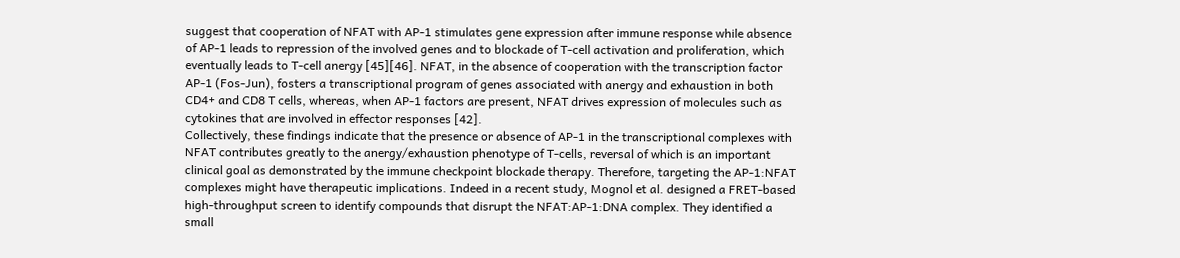suggest that cooperation of NFAT with AP-1 stimulates gene expression after immune response while absence of AP-1 leads to repression of the involved genes and to blockade of T-cell activation and proliferation, which eventually leads to T-cell anergy [45][46]. NFAT, in the absence of cooperation with the transcription factor AP-1 (Fos-Jun), fosters a transcriptional program of genes associated with anergy and exhaustion in both CD4+ and CD8 T cells, whereas, when AP-1 factors are present, NFAT drives expression of molecules such as cytokines that are involved in effector responses [42].
Collectively, these findings indicate that the presence or absence of AP-1 in the transcriptional complexes with NFAT contributes greatly to the anergy/exhaustion phenotype of T-cells, reversal of which is an important clinical goal as demonstrated by the immune checkpoint blockade therapy. Therefore, targeting the AP-1:NFAT complexes might have therapeutic implications. Indeed in a recent study, Mognol et al. designed a FRET-based high-throughput screen to identify compounds that disrupt the NFAT:AP-1:DNA complex. They identified a small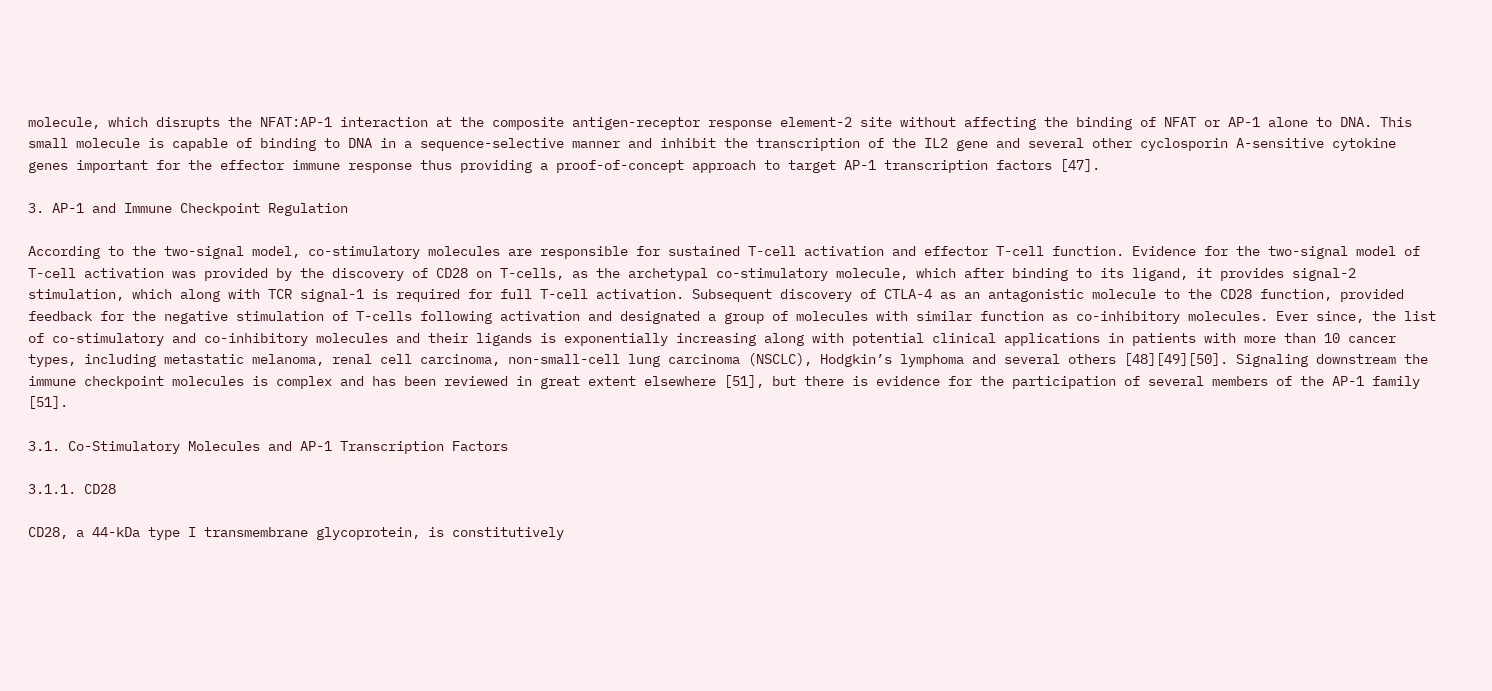molecule, which disrupts the NFAT:AP-1 interaction at the composite antigen-receptor response element-2 site without affecting the binding of NFAT or AP-1 alone to DNA. This small molecule is capable of binding to DNA in a sequence-selective manner and inhibit the transcription of the IL2 gene and several other cyclosporin A-sensitive cytokine genes important for the effector immune response thus providing a proof-of-concept approach to target AP-1 transcription factors [47].

3. AP-1 and Immune Checkpoint Regulation

According to the two-signal model, co-stimulatory molecules are responsible for sustained T-cell activation and effector T-cell function. Evidence for the two-signal model of T-cell activation was provided by the discovery of CD28 on T-cells, as the archetypal co-stimulatory molecule, which after binding to its ligand, it provides signal-2 stimulation, which along with TCR signal-1 is required for full T-cell activation. Subsequent discovery of CTLA-4 as an antagonistic molecule to the CD28 function, provided feedback for the negative stimulation of T-cells following activation and designated a group of molecules with similar function as co-inhibitory molecules. Ever since, the list of co-stimulatory and co-inhibitory molecules and their ligands is exponentially increasing along with potential clinical applications in patients with more than 10 cancer types, including metastatic melanoma, renal cell carcinoma, non-small-cell lung carcinoma (NSCLC), Hodgkin’s lymphoma and several others [48][49][50]. Signaling downstream the immune checkpoint molecules is complex and has been reviewed in great extent elsewhere [51], but there is evidence for the participation of several members of the AP-1 family [51].

3.1. Co-Stimulatory Molecules and AP-1 Transcription Factors

3.1.1. CD28

CD28, a 44-kDa type I transmembrane glycoprotein, is constitutively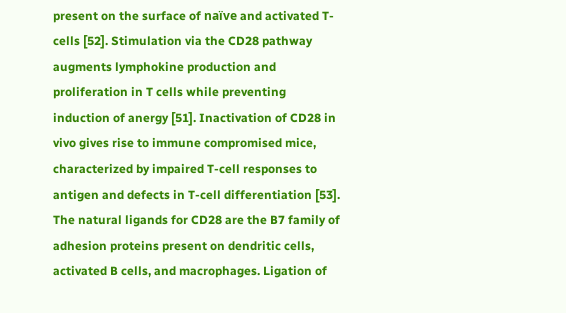present on the surface of naïve and activated T-cells [52]. Stimulation via the CD28 pathway augments lymphokine production and proliferation in T cells while preventing induction of anergy [51]. Inactivation of CD28 in vivo gives rise to immune compromised mice, characterized by impaired T-cell responses to antigen and defects in T-cell differentiation [53]. The natural ligands for CD28 are the B7 family of adhesion proteins present on dendritic cells, activated B cells, and macrophages. Ligation of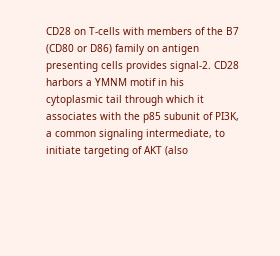CD28 on T-cells with members of the B7 (CD80 or D86) family on antigen presenting cells provides signal-2. CD28 harbors a YMNM motif in his cytoplasmic tail through which it associates with the p85 subunit of PI3K, a common signaling intermediate, to initiate targeting of AKT (also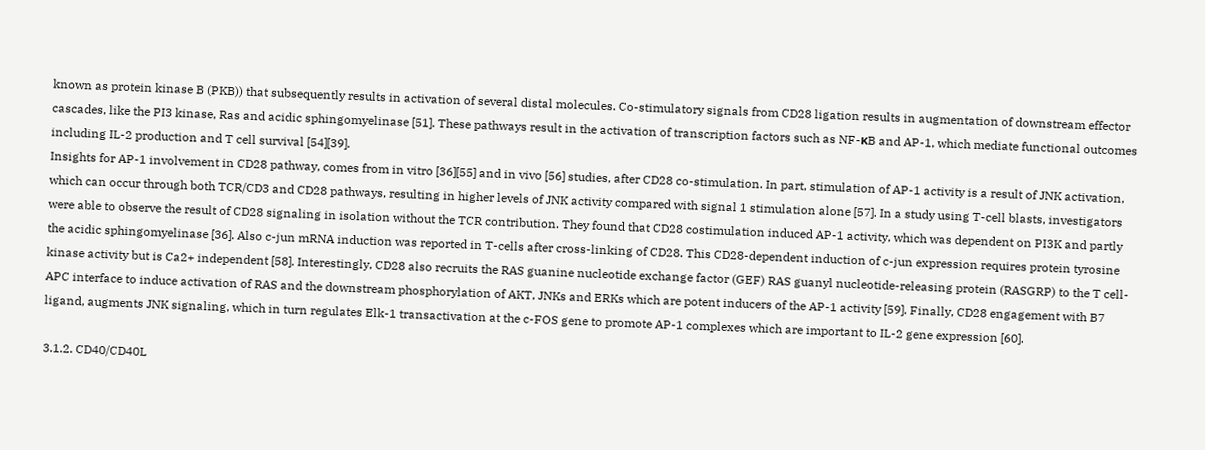known as protein kinase B (PKB)) that subsequently results in activation of several distal molecules. Co-stimulatory signals from CD28 ligation results in augmentation of downstream effector cascades, like the PI3 kinase, Ras and acidic sphingomyelinase [51]. These pathways result in the activation of transcription factors such as NF-κB and AP-1, which mediate functional outcomes including IL-2 production and T cell survival [54][39].
Insights for AP-1 involvement in CD28 pathway, comes from in vitro [36][55] and in vivo [56] studies, after CD28 co-stimulation. In part, stimulation of AP-1 activity is a result of JNK activation, which can occur through both TCR/CD3 and CD28 pathways, resulting in higher levels of JNK activity compared with signal 1 stimulation alone [57]. In a study using T-cell blasts, investigators were able to observe the result of CD28 signaling in isolation without the TCR contribution. They found that CD28 costimulation induced AP-1 activity, which was dependent on PI3K and partly the acidic sphingomyelinase [36]. Also c-jun mRNA induction was reported in T-cells after cross-linking of CD28. This CD28-dependent induction of c-jun expression requires protein tyrosine kinase activity but is Ca2+ independent [58]. Interestingly, CD28 also recruits the RAS guanine nucleotide exchange factor (GEF) RAS guanyl nucleotide-releasing protein (RASGRP) to the T cell-APC interface to induce activation of RAS and the downstream phosphorylation of AKT, JNKs and ERKs which are potent inducers of the AP-1 activity [59]. Finally, CD28 engagement with B7 ligand, augments JNK signaling, which in turn regulates Elk-1 transactivation at the c-FOS gene to promote AP-1 complexes which are important to IL-2 gene expression [60].

3.1.2. CD40/CD40L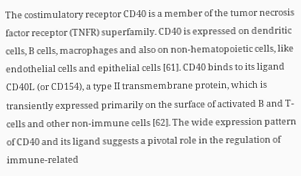The costimulatory receptor CD40 is a member of the tumor necrosis factor receptor (TNFR) superfamily. CD40 is expressed on dendritic cells, B cells, macrophages and also on non-hematopoietic cells, like endothelial cells and epithelial cells [61]. CD40 binds to its ligand CD40L (or CD154), a type II transmembrane protein, which is transiently expressed primarily on the surface of activated B and T-cells and other non-immune cells [62]. The wide expression pattern of CD40 and its ligand suggests a pivotal role in the regulation of immune-related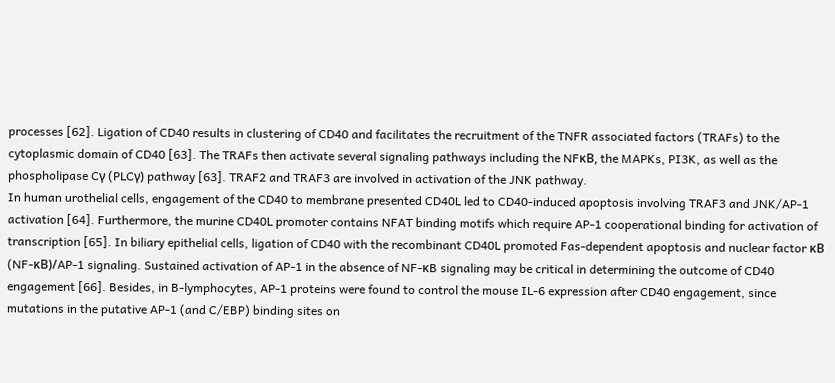processes [62]. Ligation of CD40 results in clustering of CD40 and facilitates the recruitment of the TNFR associated factors (TRAFs) to the cytoplasmic domain of CD40 [63]. The TRAFs then activate several signaling pathways including the NFκB, the MAPKs, PI3K, as well as the phospholipase Cγ (PLCγ) pathway [63]. TRAF2 and TRAF3 are involved in activation of the JNK pathway.
In human urothelial cells, engagement of the CD40 to membrane presented CD40L led to CD40-induced apoptosis involving TRAF3 and JNK/AP-1 activation [64]. Furthermore, the murine CD40L promoter contains NFAT binding motifs which require AP-1 cooperational binding for activation of transcription [65]. In biliary epithelial cells, ligation of CD40 with the recombinant CD40L promoted Fas-dependent apoptosis and nuclear factor κB (NF-κB)/AP-1 signaling. Sustained activation of AP-1 in the absence of NF-κB signaling may be critical in determining the outcome of CD40 engagement [66]. Besides, in B-lymphocytes, AP-1 proteins were found to control the mouse IL-6 expression after CD40 engagement, since mutations in the putative AP-1 (and C/EBP) binding sites on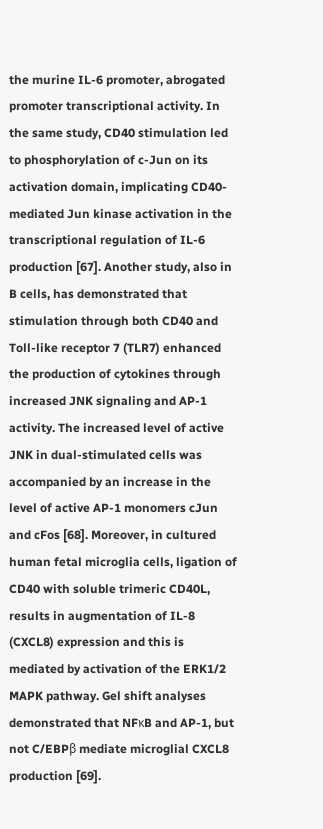the murine IL-6 promoter, abrogated promoter transcriptional activity. In the same study, CD40 stimulation led to phosphorylation of c-Jun on its activation domain, implicating CD40-mediated Jun kinase activation in the transcriptional regulation of IL-6 production [67]. Another study, also in B cells, has demonstrated that stimulation through both CD40 and Toll-like receptor 7 (TLR7) enhanced the production of cytokines through increased JNK signaling and AP-1 activity. The increased level of active JNK in dual-stimulated cells was accompanied by an increase in the level of active AP-1 monomers cJun and cFos [68]. Moreover, in cultured human fetal microglia cells, ligation of CD40 with soluble trimeric CD40L, results in augmentation of IL-8 (CXCL8) expression and this is mediated by activation of the ERK1/2 MAPK pathway. Gel shift analyses demonstrated that NFκB and AP-1, but not C/EBPβ mediate microglial CXCL8 production [69].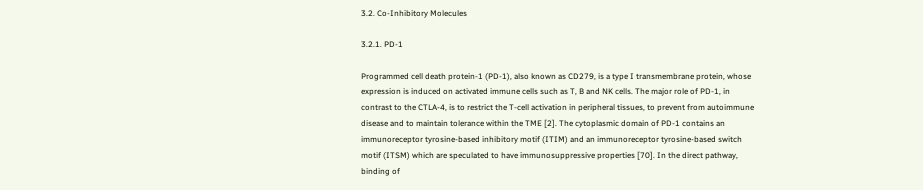3.2. Co-Inhibitory Molecules

3.2.1. PD-1

Programmed cell death protein-1 (PD-1), also known as CD279, is a type I transmembrane protein, whose expression is induced on activated immune cells such as T, B and NK cells. The major role of PD-1, in contrast to the CTLA-4, is to restrict the T-cell activation in peripheral tissues, to prevent from autoimmune disease and to maintain tolerance within the TME [2]. The cytoplasmic domain of PD-1 contains an immunoreceptor tyrosine-based inhibitory motif (ITIM) and an immunoreceptor tyrosine-based switch motif (ITSM) which are speculated to have immunosuppressive properties [70]. In the direct pathway, binding of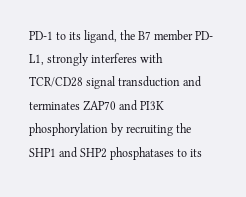PD-1 to its ligand, the B7 member PD-L1, strongly interferes with TCR/CD28 signal transduction and terminates ZAP70 and PI3K phosphorylation by recruiting the SHP1 and SHP2 phosphatases to its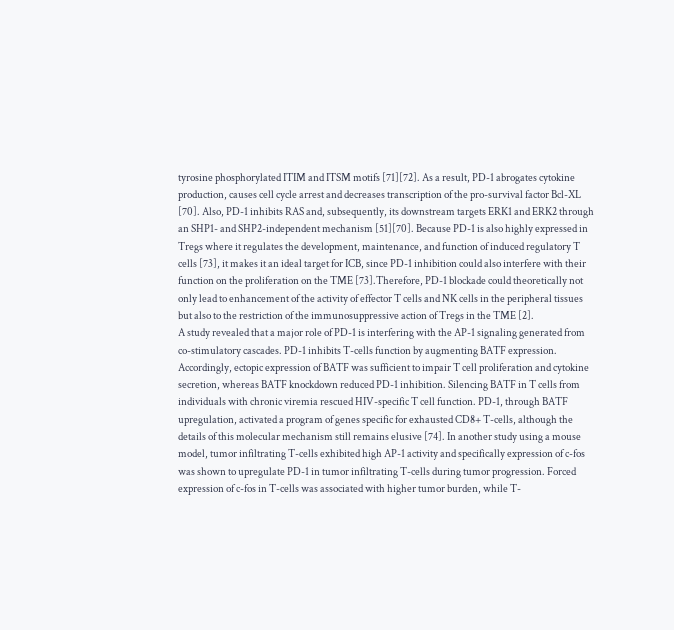tyrosine phosphorylated ITIM and ITSM motifs [71][72]. As a result, PD-1 abrogates cytokine production, causes cell cycle arrest and decreases transcription of the pro-survival factor Bcl-XL [70]. Also, PD-1 inhibits RAS and, subsequently, its downstream targets ERK1 and ERK2 through an SHP1- and SHP2-independent mechanism [51][70]. Because PD-1 is also highly expressed in Tregs where it regulates the development, maintenance, and function of induced regulatory T cells [73], it makes it an ideal target for ICB, since PD-1 inhibition could also interfere with their function on the proliferation on the TME [73].Therefore, PD-1 blockade could theoretically not only lead to enhancement of the activity of effector T cells and NK cells in the peripheral tissues but also to the restriction of the immunosuppressive action of Tregs in the TME [2].
A study revealed that a major role of PD-1 is interfering with the AP-1 signaling generated from co-stimulatory cascades. PD-1 inhibits T-cells function by augmenting BATF expression. Accordingly, ectopic expression of BATF was sufficient to impair T cell proliferation and cytokine secretion, whereas BATF knockdown reduced PD-1 inhibition. Silencing BATF in T cells from individuals with chronic viremia rescued HIV-specific T cell function. PD-1, through BATF upregulation, activated a program of genes specific for exhausted CD8+ T-cells, although the details of this molecular mechanism still remains elusive [74]. In another study using a mouse model, tumor infiltrating T-cells exhibited high AP-1 activity and specifically expression of c-fos was shown to upregulate PD-1 in tumor infiltrating T-cells during tumor progression. Forced expression of c-fos in T-cells was associated with higher tumor burden, while T-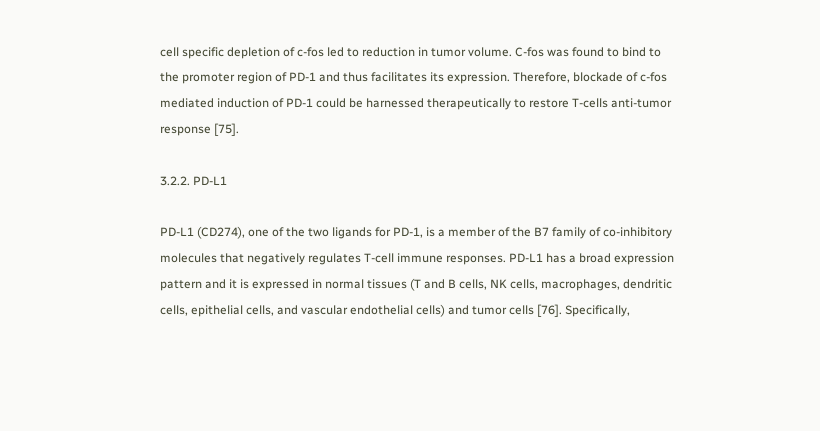cell specific depletion of c-fos led to reduction in tumor volume. C-fos was found to bind to the promoter region of PD-1 and thus facilitates its expression. Therefore, blockade of c-fos mediated induction of PD-1 could be harnessed therapeutically to restore T-cells anti-tumor response [75].

3.2.2. PD-L1

PD-L1 (CD274), one of the two ligands for PD-1, is a member of the B7 family of co-inhibitory molecules that negatively regulates T-cell immune responses. PD-L1 has a broad expression pattern and it is expressed in normal tissues (T and B cells, NK cells, macrophages, dendritic cells, epithelial cells, and vascular endothelial cells) and tumor cells [76]. Specifically,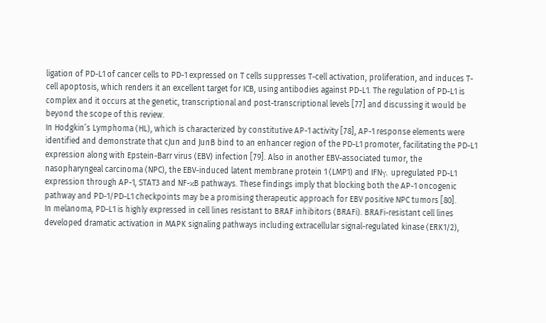ligation of PD-L1 of cancer cells to PD-1 expressed on T cells suppresses T-cell activation, proliferation, and induces T-cell apoptosis, which renders it an excellent target for ICB, using antibodies against PD-L1. The regulation of PD-L1 is complex and it occurs at the genetic, transcriptional and post-transcriptional levels [77] and discussing it would be beyond the scope of this review.
In Hodgkin’s Lymphoma (HL), which is characterized by constitutive AP-1 activity [78], AP-1 response elements were identified and demonstrate that cJun and JunB bind to an enhancer region of the PD-L1 promoter, facilitating the PD-L1 expression along with Epstein-Barr virus (EBV) infection [79]. Also in another EBV-associated tumor, the nasopharyngeal carcinoma (NPC), the EBV-induced latent membrane protein 1 (LMP1) and IFNγ, upregulated PD-L1 expression through AP-1, STAT3 and NF-κB pathways. These findings imply that blocking both the AP-1 oncogenic pathway and PD-1/PD-L1 checkpoints may be a promising therapeutic approach for EBV positive NPC tumors [80].
In melanoma, PD-L1 is highly expressed in cell lines resistant to BRAF inhibitors (BRAFi). BRAFi-resistant cell lines developed dramatic activation in MAPK signaling pathways including extracellular signal-regulated kinase (ERK1/2),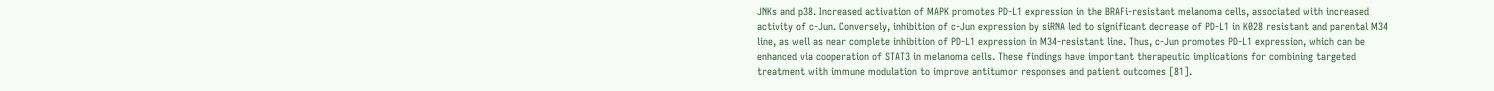JNKs and p38. Increased activation of MAPK promotes PD-L1 expression in the BRAFi-resistant melanoma cells, associated with increased activity of c-Jun. Conversely, inhibition of c-Jun expression by siRNA led to significant decrease of PD-L1 in K028 resistant and parental M34 line, as well as near complete inhibition of PD-L1 expression in M34-resistant line. Thus, c-Jun promotes PD-L1 expression, which can be enhanced via cooperation of STAT3 in melanoma cells. These findings have important therapeutic implications for combining targeted treatment with immune modulation to improve antitumor responses and patient outcomes [81].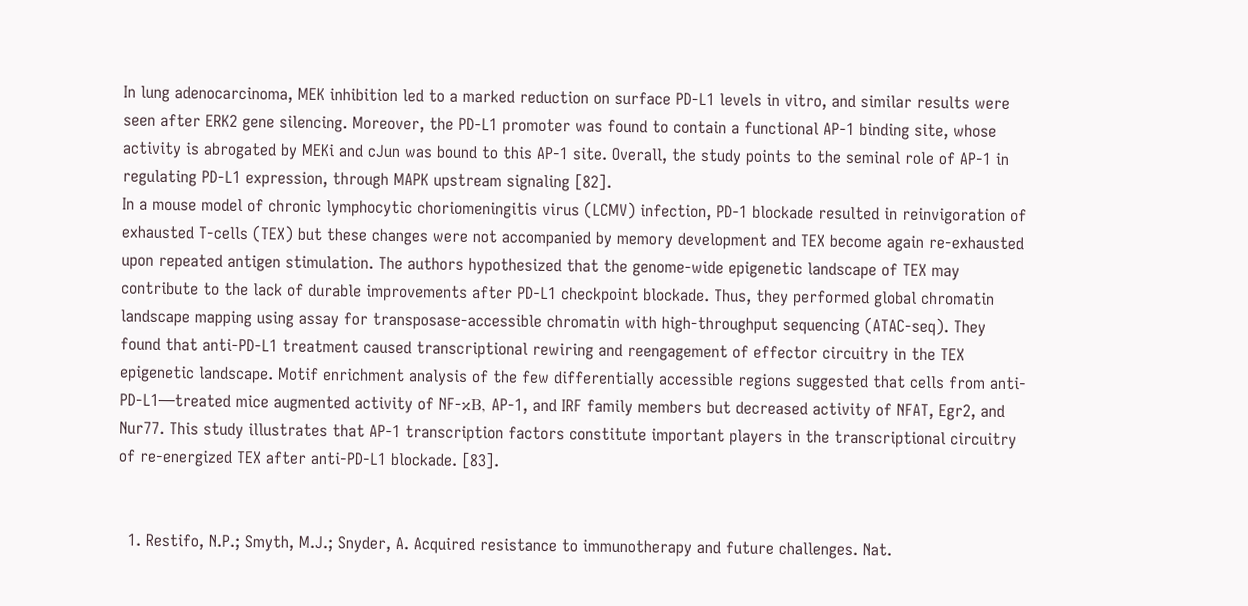In lung adenocarcinoma, MEK inhibition led to a marked reduction on surface PD-L1 levels in vitro, and similar results were seen after ERK2 gene silencing. Moreover, the PD-L1 promoter was found to contain a functional AP-1 binding site, whose activity is abrogated by MEKi and cJun was bound to this AP-1 site. Overall, the study points to the seminal role of AP-1 in regulating PD-L1 expression, through MAPK upstream signaling [82].
In a mouse model of chronic lymphocytic choriomeningitis virus (LCMV) infection, PD-1 blockade resulted in reinvigoration of exhausted T-cells (TEX) but these changes were not accompanied by memory development and TEX become again re-exhausted upon repeated antigen stimulation. The authors hypothesized that the genome-wide epigenetic landscape of TEX may contribute to the lack of durable improvements after PD-L1 checkpoint blockade. Thus, they performed global chromatin landscape mapping using assay for transposase-accessible chromatin with high-throughput sequencing (ATAC-seq). They found that anti-PD-L1 treatment caused transcriptional rewiring and reengagement of effector circuitry in the TEX epigenetic landscape. Motif enrichment analysis of the few differentially accessible regions suggested that cells from anti-PD-L1—treated mice augmented activity of NF-κB, AP-1, and IRF family members but decreased activity of NFAT, Egr2, and Nur77. This study illustrates that AP-1 transcription factors constitute important players in the transcriptional circuitry of re-energized TEX after anti-PD-L1 blockade. [83].


  1. Restifo, N.P.; Smyth, M.J.; Snyder, A. Acquired resistance to immunotherapy and future challenges. Nat.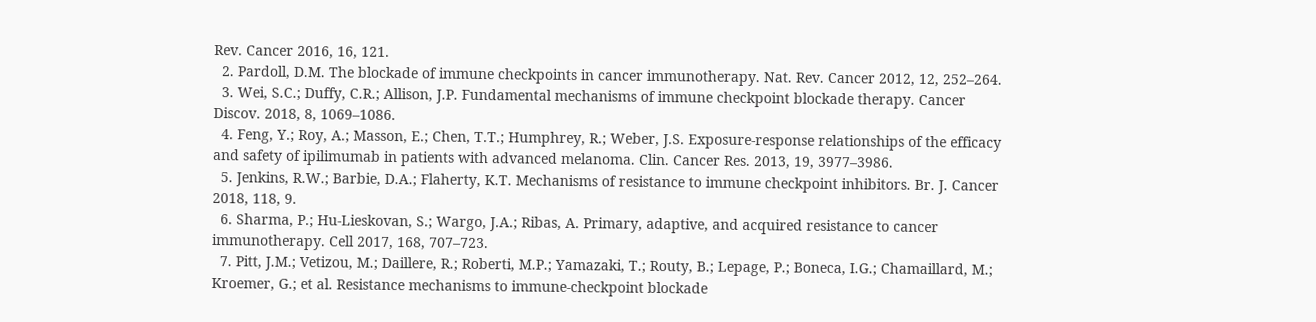Rev. Cancer 2016, 16, 121.
  2. Pardoll, D.M. The blockade of immune checkpoints in cancer immunotherapy. Nat. Rev. Cancer 2012, 12, 252–264.
  3. Wei, S.C.; Duffy, C.R.; Allison, J.P. Fundamental mechanisms of immune checkpoint blockade therapy. Cancer Discov. 2018, 8, 1069–1086.
  4. Feng, Y.; Roy, A.; Masson, E.; Chen, T.T.; Humphrey, R.; Weber, J.S. Exposure-response relationships of the efficacy and safety of ipilimumab in patients with advanced melanoma. Clin. Cancer Res. 2013, 19, 3977–3986.
  5. Jenkins, R.W.; Barbie, D.A.; Flaherty, K.T. Mechanisms of resistance to immune checkpoint inhibitors. Br. J. Cancer 2018, 118, 9.
  6. Sharma, P.; Hu-Lieskovan, S.; Wargo, J.A.; Ribas, A. Primary, adaptive, and acquired resistance to cancer immunotherapy. Cell 2017, 168, 707–723.
  7. Pitt, J.M.; Vetizou, M.; Daillere, R.; Roberti, M.P.; Yamazaki, T.; Routy, B.; Lepage, P.; Boneca, I.G.; Chamaillard, M.; Kroemer, G.; et al. Resistance mechanisms to immune-checkpoint blockade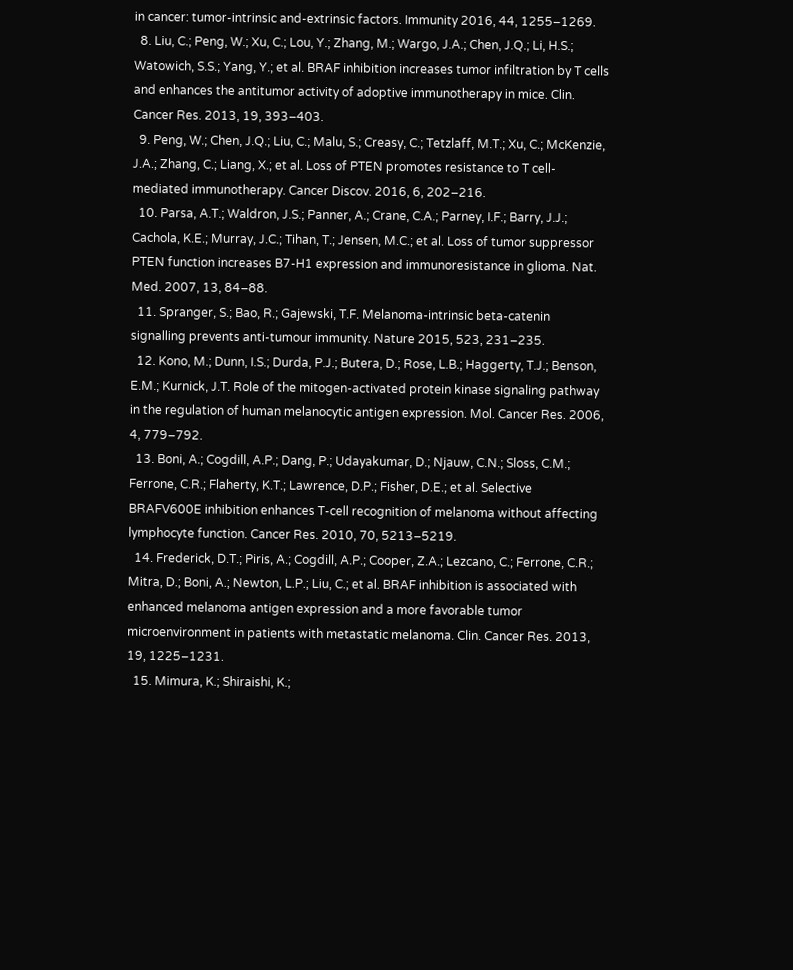in cancer: tumor-intrinsic and-extrinsic factors. Immunity 2016, 44, 1255–1269.
  8. Liu, C.; Peng, W.; Xu, C.; Lou, Y.; Zhang, M.; Wargo, J.A.; Chen, J.Q.; Li, H.S.; Watowich, S.S.; Yang, Y.; et al. BRAF inhibition increases tumor infiltration by T cells and enhances the antitumor activity of adoptive immunotherapy in mice. Clin. Cancer Res. 2013, 19, 393–403.
  9. Peng, W.; Chen, J.Q.; Liu, C.; Malu, S.; Creasy, C.; Tetzlaff, M.T.; Xu, C.; McKenzie, J.A.; Zhang, C.; Liang, X.; et al. Loss of PTEN promotes resistance to T cell-mediated immunotherapy. Cancer Discov. 2016, 6, 202–216.
  10. Parsa, A.T.; Waldron, J.S.; Panner, A.; Crane, C.A.; Parney, I.F.; Barry, J.J.; Cachola, K.E.; Murray, J.C.; Tihan, T.; Jensen, M.C.; et al. Loss of tumor suppressor PTEN function increases B7-H1 expression and immunoresistance in glioma. Nat. Med. 2007, 13, 84–88.
  11. Spranger, S.; Bao, R.; Gajewski, T.F. Melanoma-intrinsic beta-catenin signalling prevents anti-tumour immunity. Nature 2015, 523, 231–235.
  12. Kono, M.; Dunn, I.S.; Durda, P.J.; Butera, D.; Rose, L.B.; Haggerty, T.J.; Benson, E.M.; Kurnick, J.T. Role of the mitogen-activated protein kinase signaling pathway in the regulation of human melanocytic antigen expression. Mol. Cancer Res. 2006, 4, 779–792.
  13. Boni, A.; Cogdill, A.P.; Dang, P.; Udayakumar, D.; Njauw, C.N.; Sloss, C.M.; Ferrone, C.R.; Flaherty, K.T.; Lawrence, D.P.; Fisher, D.E.; et al. Selective BRAFV600E inhibition enhances T-cell recognition of melanoma without affecting lymphocyte function. Cancer Res. 2010, 70, 5213–5219.
  14. Frederick, D.T.; Piris, A.; Cogdill, A.P.; Cooper, Z.A.; Lezcano, C.; Ferrone, C.R.; Mitra, D.; Boni, A.; Newton, L.P.; Liu, C.; et al. BRAF inhibition is associated with enhanced melanoma antigen expression and a more favorable tumor microenvironment in patients with metastatic melanoma. Clin. Cancer Res. 2013, 19, 1225–1231.
  15. Mimura, K.; Shiraishi, K.;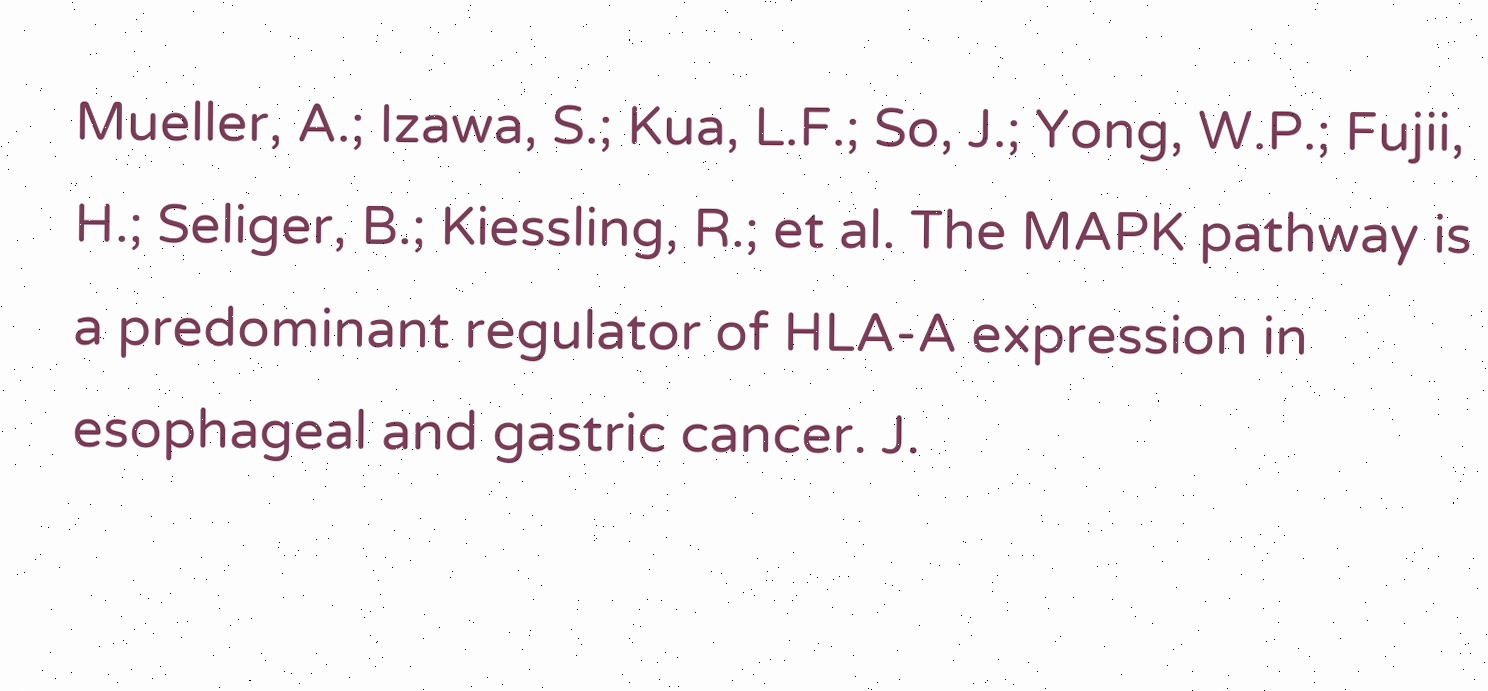Mueller, A.; Izawa, S.; Kua, L.F.; So, J.; Yong, W.P.; Fujii, H.; Seliger, B.; Kiessling, R.; et al. The MAPK pathway is a predominant regulator of HLA-A expression in esophageal and gastric cancer. J.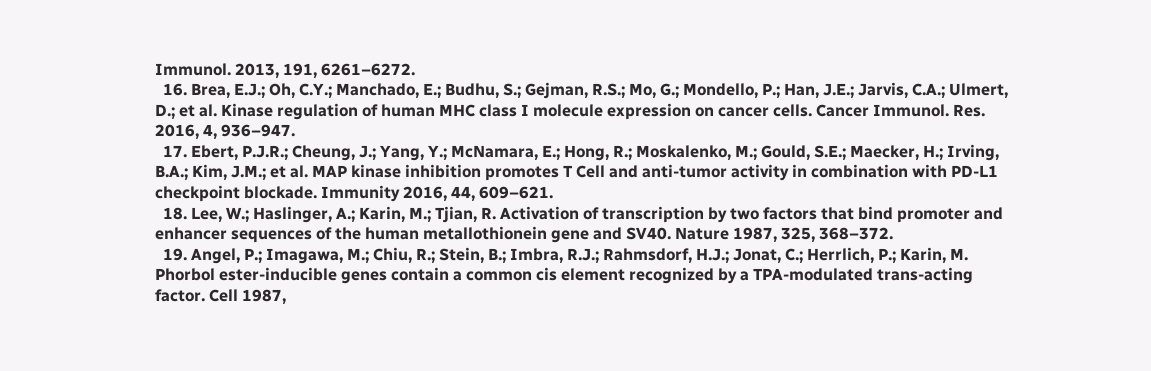Immunol. 2013, 191, 6261–6272.
  16. Brea, E.J.; Oh, C.Y.; Manchado, E.; Budhu, S.; Gejman, R.S.; Mo, G.; Mondello, P.; Han, J.E.; Jarvis, C.A.; Ulmert, D.; et al. Kinase regulation of human MHC class I molecule expression on cancer cells. Cancer Immunol. Res. 2016, 4, 936–947.
  17. Ebert, P.J.R.; Cheung, J.; Yang, Y.; McNamara, E.; Hong, R.; Moskalenko, M.; Gould, S.E.; Maecker, H.; Irving, B.A.; Kim, J.M.; et al. MAP kinase inhibition promotes T Cell and anti-tumor activity in combination with PD-L1 checkpoint blockade. Immunity 2016, 44, 609–621.
  18. Lee, W.; Haslinger, A.; Karin, M.; Tjian, R. Activation of transcription by two factors that bind promoter and enhancer sequences of the human metallothionein gene and SV40. Nature 1987, 325, 368–372.
  19. Angel, P.; Imagawa, M.; Chiu, R.; Stein, B.; Imbra, R.J.; Rahmsdorf, H.J.; Jonat, C.; Herrlich, P.; Karin, M. Phorbol ester-inducible genes contain a common cis element recognized by a TPA-modulated trans-acting factor. Cell 1987,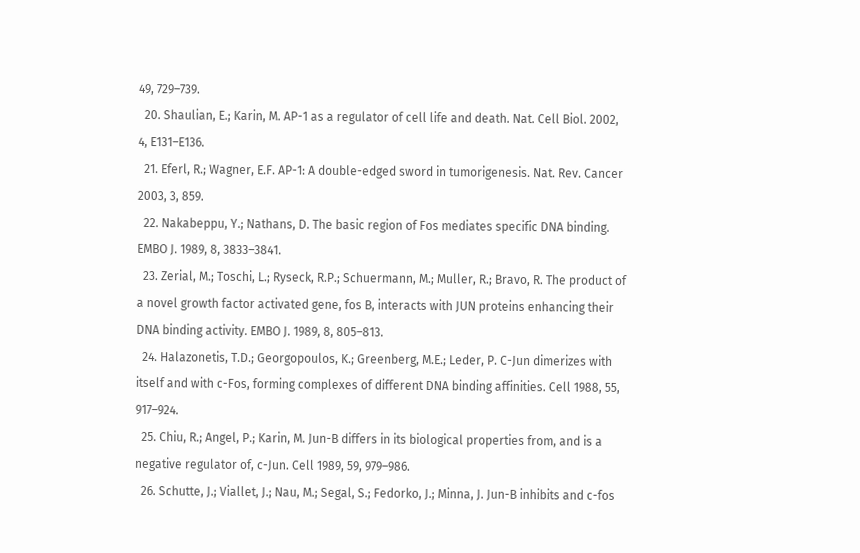49, 729–739.
  20. Shaulian, E.; Karin, M. AP-1 as a regulator of cell life and death. Nat. Cell Biol. 2002, 4, E131–E136.
  21. Eferl, R.; Wagner, E.F. AP-1: A double-edged sword in tumorigenesis. Nat. Rev. Cancer 2003, 3, 859.
  22. Nakabeppu, Y.; Nathans, D. The basic region of Fos mediates specific DNA binding. EMBO J. 1989, 8, 3833–3841.
  23. Zerial, M.; Toschi, L.; Ryseck, R.P.; Schuermann, M.; Muller, R.; Bravo, R. The product of a novel growth factor activated gene, fos B, interacts with JUN proteins enhancing their DNA binding activity. EMBO J. 1989, 8, 805–813.
  24. Halazonetis, T.D.; Georgopoulos, K.; Greenberg, M.E.; Leder, P. C-Jun dimerizes with itself and with c-Fos, forming complexes of different DNA binding affinities. Cell 1988, 55, 917–924.
  25. Chiu, R.; Angel, P.; Karin, M. Jun-B differs in its biological properties from, and is a negative regulator of, c-Jun. Cell 1989, 59, 979–986.
  26. Schutte, J.; Viallet, J.; Nau, M.; Segal, S.; Fedorko, J.; Minna, J. Jun-B inhibits and c-fos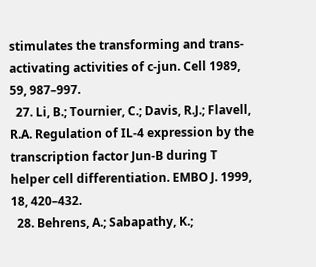stimulates the transforming and trans-activating activities of c-jun. Cell 1989, 59, 987–997.
  27. Li, B.; Tournier, C.; Davis, R.J.; Flavell, R.A. Regulation of IL-4 expression by the transcription factor Jun-B during T helper cell differentiation. EMBO J. 1999, 18, 420–432.
  28. Behrens, A.; Sabapathy, K.;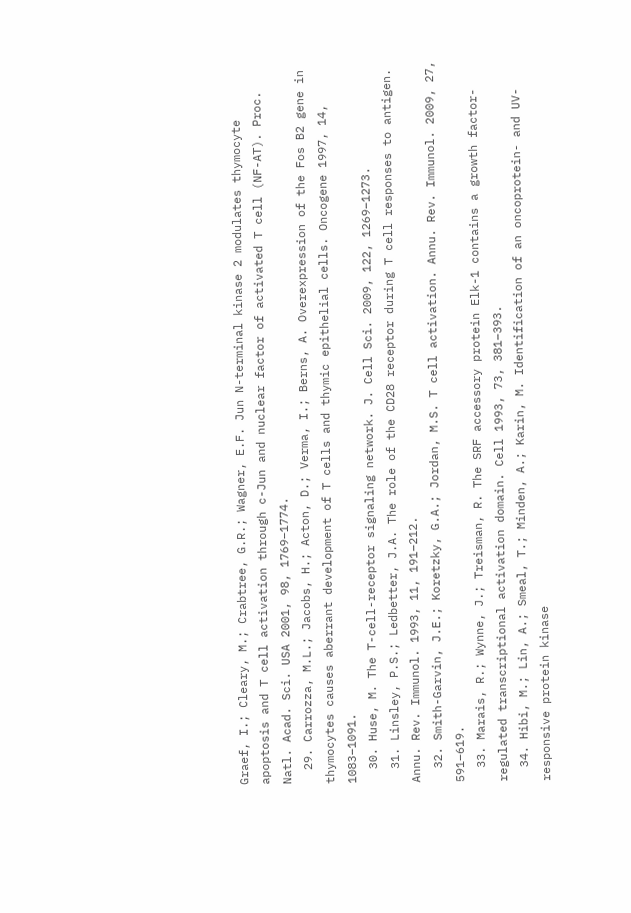Graef, I.; Cleary, M.; Crabtree, G.R.; Wagner, E.F. Jun N-terminal kinase 2 modulates thymocyte apoptosis and T cell activation through c-Jun and nuclear factor of activated T cell (NF-AT). Proc. Natl. Acad. Sci. USA 2001, 98, 1769–1774.
  29. Carrozza, M.L.; Jacobs, H.; Acton, D.; Verma, I.; Berns, A. Overexpression of the Fos B2 gene in thymocytes causes aberrant development of T cells and thymic epithelial cells. Oncogene 1997, 14, 1083–1091.
  30. Huse, M. The T-cell-receptor signaling network. J. Cell Sci. 2009, 122, 1269–1273.
  31. Linsley, P.S.; Ledbetter, J.A. The role of the CD28 receptor during T cell responses to antigen. Annu. Rev. Immunol. 1993, 11, 191–212.
  32. Smith-Garvin, J.E.; Koretzky, G.A.; Jordan, M.S. T cell activation. Annu. Rev. Immunol. 2009, 27, 591–619.
  33. Marais, R.; Wynne, J.; Treisman, R. The SRF accessory protein Elk-1 contains a growth factor-regulated transcriptional activation domain. Cell 1993, 73, 381–393.
  34. Hibi, M.; Lin, A.; Smeal, T.; Minden, A.; Karin, M. Identification of an oncoprotein- and UV-responsive protein kinase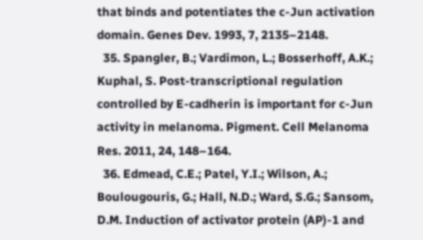that binds and potentiates the c-Jun activation domain. Genes Dev. 1993, 7, 2135–2148.
  35. Spangler, B.; Vardimon, L.; Bosserhoff, A.K.; Kuphal, S. Post-transcriptional regulation controlled by E-cadherin is important for c-Jun activity in melanoma. Pigment. Cell Melanoma Res. 2011, 24, 148–164.
  36. Edmead, C.E.; Patel, Y.I.; Wilson, A.; Boulougouris, G.; Hall, N.D.; Ward, S.G.; Sansom, D.M. Induction of activator protein (AP)-1 and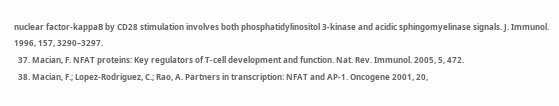nuclear factor-kappaB by CD28 stimulation involves both phosphatidylinositol 3-kinase and acidic sphingomyelinase signals. J. Immunol. 1996, 157, 3290–3297.
  37. Macian, F. NFAT proteins: Key regulators of T-cell development and function. Nat. Rev. Immunol. 2005, 5, 472.
  38. Macian, F.; Lopez-Rodriguez, C.; Rao, A. Partners in transcription: NFAT and AP-1. Oncogene 2001, 20,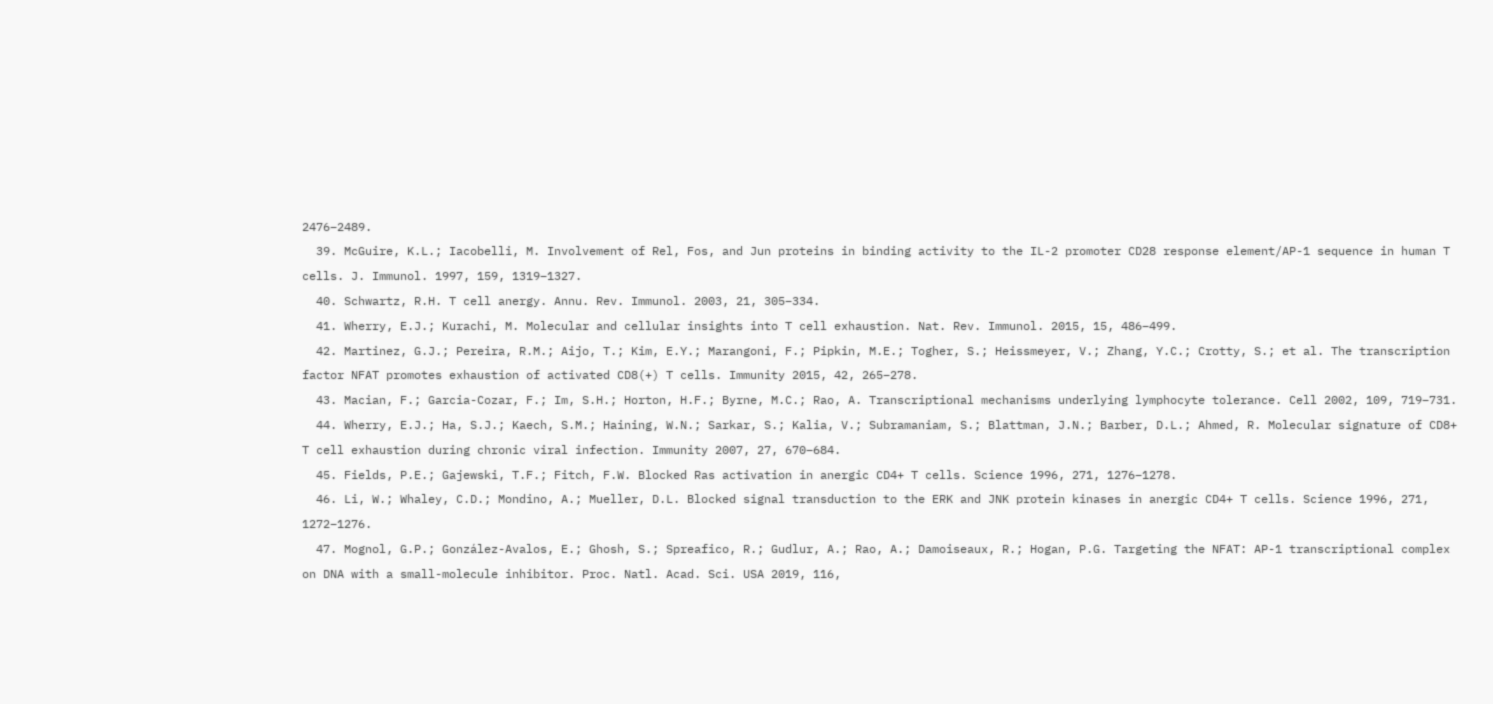2476–2489.
  39. McGuire, K.L.; Iacobelli, M. Involvement of Rel, Fos, and Jun proteins in binding activity to the IL-2 promoter CD28 response element/AP-1 sequence in human T cells. J. Immunol. 1997, 159, 1319–1327.
  40. Schwartz, R.H. T cell anergy. Annu. Rev. Immunol. 2003, 21, 305–334.
  41. Wherry, E.J.; Kurachi, M. Molecular and cellular insights into T cell exhaustion. Nat. Rev. Immunol. 2015, 15, 486–499.
  42. Martinez, G.J.; Pereira, R.M.; Aijo, T.; Kim, E.Y.; Marangoni, F.; Pipkin, M.E.; Togher, S.; Heissmeyer, V.; Zhang, Y.C.; Crotty, S.; et al. The transcription factor NFAT promotes exhaustion of activated CD8(+) T cells. Immunity 2015, 42, 265–278.
  43. Macian, F.; Garcia-Cozar, F.; Im, S.H.; Horton, H.F.; Byrne, M.C.; Rao, A. Transcriptional mechanisms underlying lymphocyte tolerance. Cell 2002, 109, 719–731.
  44. Wherry, E.J.; Ha, S.J.; Kaech, S.M.; Haining, W.N.; Sarkar, S.; Kalia, V.; Subramaniam, S.; Blattman, J.N.; Barber, D.L.; Ahmed, R. Molecular signature of CD8+ T cell exhaustion during chronic viral infection. Immunity 2007, 27, 670–684.
  45. Fields, P.E.; Gajewski, T.F.; Fitch, F.W. Blocked Ras activation in anergic CD4+ T cells. Science 1996, 271, 1276–1278.
  46. Li, W.; Whaley, C.D.; Mondino, A.; Mueller, D.L. Blocked signal transduction to the ERK and JNK protein kinases in anergic CD4+ T cells. Science 1996, 271, 1272–1276.
  47. Mognol, G.P.; González-Avalos, E.; Ghosh, S.; Spreafico, R.; Gudlur, A.; Rao, A.; Damoiseaux, R.; Hogan, P.G. Targeting the NFAT: AP-1 transcriptional complex on DNA with a small-molecule inhibitor. Proc. Natl. Acad. Sci. USA 2019, 116,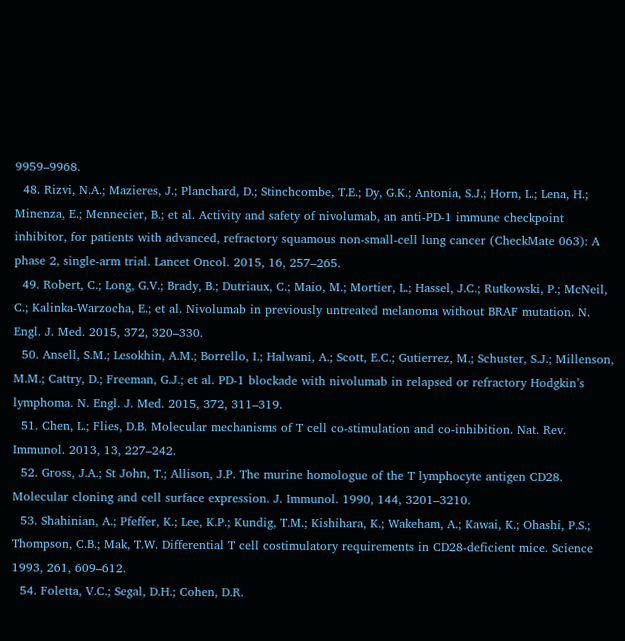9959–9968.
  48. Rizvi, N.A.; Mazieres, J.; Planchard, D.; Stinchcombe, T.E.; Dy, G.K.; Antonia, S.J.; Horn, L.; Lena, H.; Minenza, E.; Mennecier, B.; et al. Activity and safety of nivolumab, an anti-PD-1 immune checkpoint inhibitor, for patients with advanced, refractory squamous non-small-cell lung cancer (CheckMate 063): A phase 2, single-arm trial. Lancet Oncol. 2015, 16, 257–265.
  49. Robert, C.; Long, G.V.; Brady, B.; Dutriaux, C.; Maio, M.; Mortier, L.; Hassel, J.C.; Rutkowski, P.; McNeil, C.; Kalinka-Warzocha, E.; et al. Nivolumab in previously untreated melanoma without BRAF mutation. N. Engl. J. Med. 2015, 372, 320–330.
  50. Ansell, S.M.; Lesokhin, A.M.; Borrello, I.; Halwani, A.; Scott, E.C.; Gutierrez, M.; Schuster, S.J.; Millenson, M.M.; Cattry, D.; Freeman, G.J.; et al. PD-1 blockade with nivolumab in relapsed or refractory Hodgkin’s lymphoma. N. Engl. J. Med. 2015, 372, 311–319.
  51. Chen, L.; Flies, D.B. Molecular mechanisms of T cell co-stimulation and co-inhibition. Nat. Rev. Immunol. 2013, 13, 227–242.
  52. Gross, J.A.; St John, T.; Allison, J.P. The murine homologue of the T lymphocyte antigen CD28. Molecular cloning and cell surface expression. J. Immunol. 1990, 144, 3201–3210.
  53. Shahinian, A.; Pfeffer, K.; Lee, K.P.; Kundig, T.M.; Kishihara, K.; Wakeham, A.; Kawai, K.; Ohashi, P.S.; Thompson, C.B.; Mak, T.W. Differential T cell costimulatory requirements in CD28-deficient mice. Science 1993, 261, 609–612.
  54. Foletta, V.C.; Segal, D.H.; Cohen, D.R.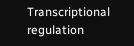Transcriptional regulation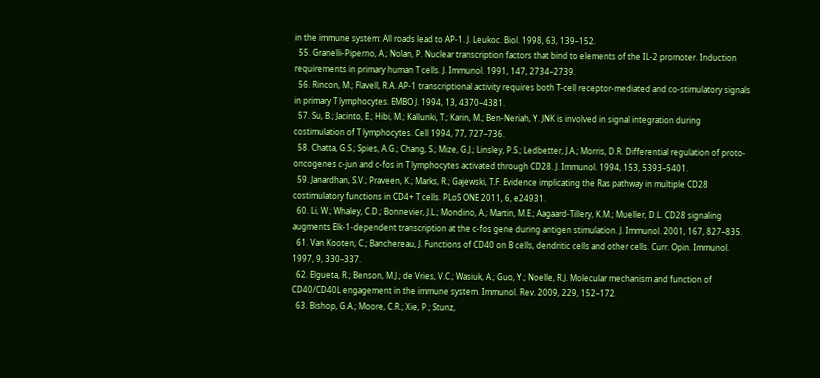in the immune system: All roads lead to AP-1. J. Leukoc. Biol. 1998, 63, 139–152.
  55. Granelli-Piperno, A.; Nolan, P. Nuclear transcription factors that bind to elements of the IL-2 promoter. Induction requirements in primary human T cells. J. Immunol. 1991, 147, 2734–2739.
  56. Rincon, M.; Flavell, R.A. AP-1 transcriptional activity requires both T-cell receptor-mediated and co-stimulatory signals in primary T lymphocytes. EMBO J. 1994, 13, 4370–4381.
  57. Su, B.; Jacinto, E.; Hibi, M.; Kallunki, T.; Karin, M.; Ben-Neriah, Y. JNK is involved in signal integration during costimulation of T lymphocytes. Cell 1994, 77, 727–736.
  58. Chatta, G.S.; Spies, A.G.; Chang, S.; Mize, G.J.; Linsley, P.S.; Ledbetter, J.A.; Morris, D.R. Differential regulation of proto-oncogenes c-jun and c-fos in T lymphocytes activated through CD28. J. Immunol. 1994, 153, 5393–5401.
  59. Janardhan, S.V.; Praveen, K.; Marks, R.; Gajewski, T.F. Evidence implicating the Ras pathway in multiple CD28 costimulatory functions in CD4+ T cells. PLoS ONE 2011, 6, e24931.
  60. Li, W.; Whaley, C.D.; Bonnevier, J.L.; Mondino, A.; Martin, M.E.; Aagaard-Tillery, K.M.; Mueller, D.L. CD28 signaling augments Elk-1-dependent transcription at the c-fos gene during antigen stimulation. J. Immunol. 2001, 167, 827–835.
  61. Van Kooten, C.; Banchereau, J. Functions of CD40 on B cells, dendritic cells and other cells. Curr. Opin. Immunol. 1997, 9, 330–337.
  62. Elgueta, R.; Benson, M.J.; de Vries, V.C.; Wasiuk, A.; Guo, Y.; Noelle, R.J. Molecular mechanism and function of CD40/CD40L engagement in the immune system. Immunol. Rev. 2009, 229, 152–172.
  63. Bishop, G.A.; Moore, C.R.; Xie, P.; Stunz,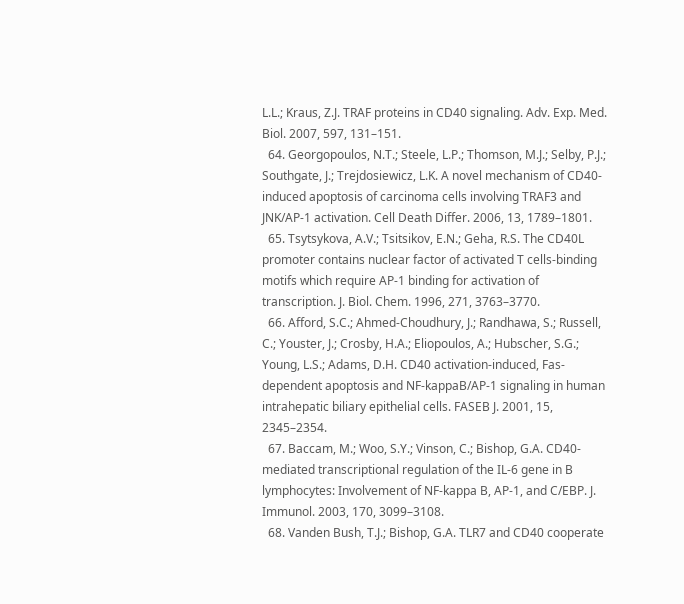L.L.; Kraus, Z.J. TRAF proteins in CD40 signaling. Adv. Exp. Med. Biol. 2007, 597, 131–151.
  64. Georgopoulos, N.T.; Steele, L.P.; Thomson, M.J.; Selby, P.J.; Southgate, J.; Trejdosiewicz, L.K. A novel mechanism of CD40-induced apoptosis of carcinoma cells involving TRAF3 and JNK/AP-1 activation. Cell Death Differ. 2006, 13, 1789–1801.
  65. Tsytsykova, A.V.; Tsitsikov, E.N.; Geha, R.S. The CD40L promoter contains nuclear factor of activated T cells-binding motifs which require AP-1 binding for activation of transcription. J. Biol. Chem. 1996, 271, 3763–3770.
  66. Afford, S.C.; Ahmed-Choudhury, J.; Randhawa, S.; Russell, C.; Youster, J.; Crosby, H.A.; Eliopoulos, A.; Hubscher, S.G.; Young, L.S.; Adams, D.H. CD40 activation-induced, Fas-dependent apoptosis and NF-kappaB/AP-1 signaling in human intrahepatic biliary epithelial cells. FASEB J. 2001, 15, 2345–2354.
  67. Baccam, M.; Woo, S.Y.; Vinson, C.; Bishop, G.A. CD40-mediated transcriptional regulation of the IL-6 gene in B lymphocytes: Involvement of NF-kappa B, AP-1, and C/EBP. J. Immunol. 2003, 170, 3099–3108.
  68. Vanden Bush, T.J.; Bishop, G.A. TLR7 and CD40 cooperate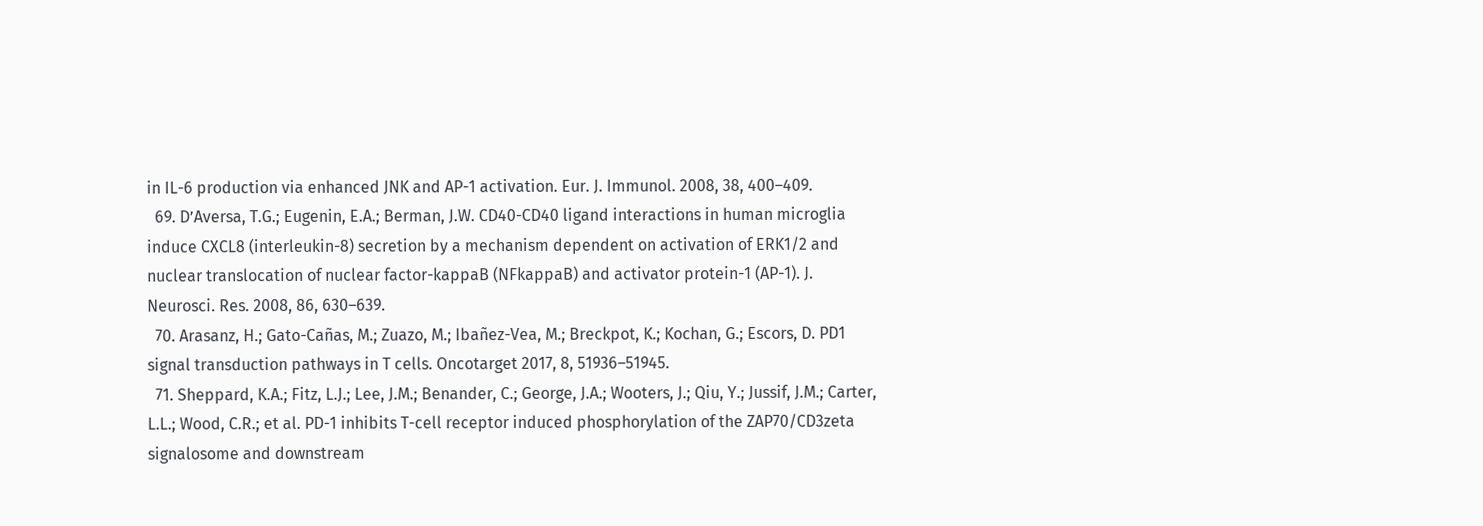in IL-6 production via enhanced JNK and AP-1 activation. Eur. J. Immunol. 2008, 38, 400–409.
  69. D’Aversa, T.G.; Eugenin, E.A.; Berman, J.W. CD40-CD40 ligand interactions in human microglia induce CXCL8 (interleukin-8) secretion by a mechanism dependent on activation of ERK1/2 and nuclear translocation of nuclear factor-kappaB (NFkappaB) and activator protein-1 (AP-1). J. Neurosci. Res. 2008, 86, 630–639.
  70. Arasanz, H.; Gato-Cañas, M.; Zuazo, M.; Ibañez-Vea, M.; Breckpot, K.; Kochan, G.; Escors, D. PD1 signal transduction pathways in T cells. Oncotarget 2017, 8, 51936–51945.
  71. Sheppard, K.A.; Fitz, L.J.; Lee, J.M.; Benander, C.; George, J.A.; Wooters, J.; Qiu, Y.; Jussif, J.M.; Carter, L.L.; Wood, C.R.; et al. PD-1 inhibits T-cell receptor induced phosphorylation of the ZAP70/CD3zeta signalosome and downstream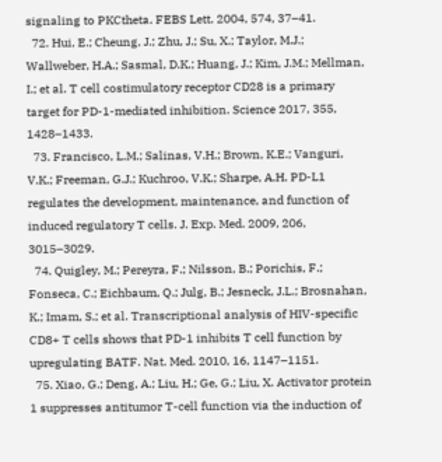signaling to PKCtheta. FEBS Lett. 2004, 574, 37–41.
  72. Hui, E.; Cheung, J.; Zhu, J.; Su, X.; Taylor, M.J.; Wallweber, H.A.; Sasmal, D.K.; Huang, J.; Kim, J.M.; Mellman, I.; et al. T cell costimulatory receptor CD28 is a primary target for PD-1-mediated inhibition. Science 2017, 355, 1428–1433.
  73. Francisco, L.M.; Salinas, V.H.; Brown, K.E.; Vanguri, V.K.; Freeman, G.J.; Kuchroo, V.K.; Sharpe, A.H. PD-L1 regulates the development, maintenance, and function of induced regulatory T cells. J. Exp. Med. 2009, 206, 3015–3029.
  74. Quigley, M.; Pereyra, F.; Nilsson, B.; Porichis, F.; Fonseca, C.; Eichbaum, Q.; Julg, B.; Jesneck, J.L.; Brosnahan, K.; Imam, S.; et al. Transcriptional analysis of HIV-specific CD8+ T cells shows that PD-1 inhibits T cell function by upregulating BATF. Nat. Med. 2010, 16, 1147–1151.
  75. Xiao, G.; Deng, A.; Liu, H.; Ge, G.; Liu, X. Activator protein 1 suppresses antitumor T-cell function via the induction of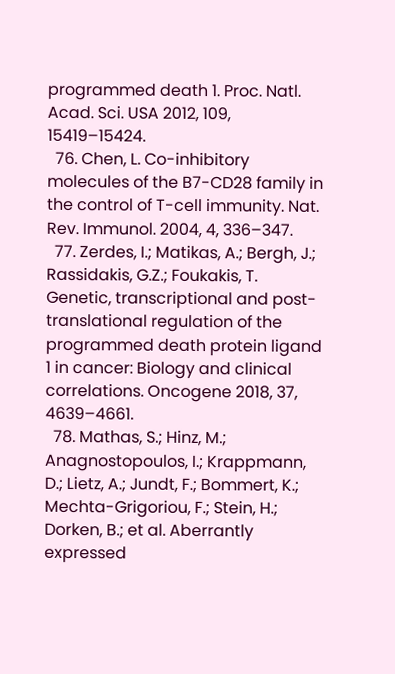programmed death 1. Proc. Natl. Acad. Sci. USA 2012, 109, 15419–15424.
  76. Chen, L. Co-inhibitory molecules of the B7-CD28 family in the control of T-cell immunity. Nat. Rev. Immunol. 2004, 4, 336–347.
  77. Zerdes, I.; Matikas, A.; Bergh, J.; Rassidakis, G.Z.; Foukakis, T. Genetic, transcriptional and post-translational regulation of the programmed death protein ligand 1 in cancer: Biology and clinical correlations. Oncogene 2018, 37, 4639–4661.
  78. Mathas, S.; Hinz, M.; Anagnostopoulos, I.; Krappmann, D.; Lietz, A.; Jundt, F.; Bommert, K.; Mechta-Grigoriou, F.; Stein, H.; Dorken, B.; et al. Aberrantly expressed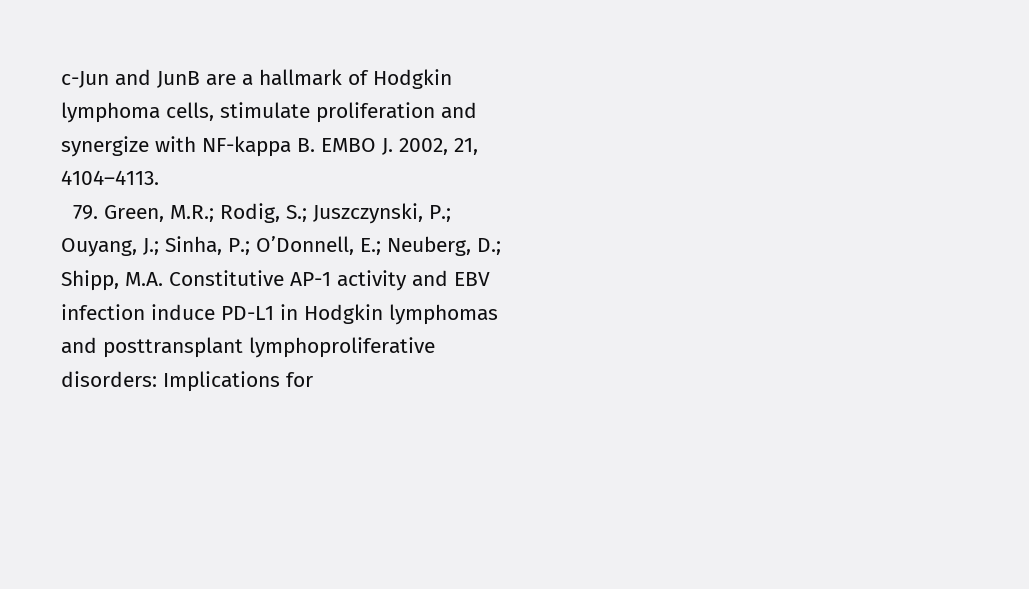c-Jun and JunB are a hallmark of Hodgkin lymphoma cells, stimulate proliferation and synergize with NF-kappa B. EMBO J. 2002, 21, 4104–4113.
  79. Green, M.R.; Rodig, S.; Juszczynski, P.; Ouyang, J.; Sinha, P.; O’Donnell, E.; Neuberg, D.; Shipp, M.A. Constitutive AP-1 activity and EBV infection induce PD-L1 in Hodgkin lymphomas and posttransplant lymphoproliferative disorders: Implications for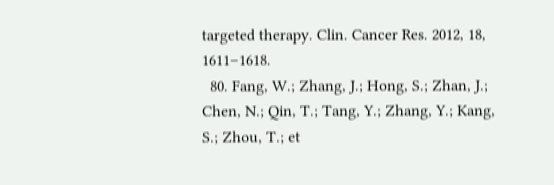targeted therapy. Clin. Cancer Res. 2012, 18, 1611–1618.
  80. Fang, W.; Zhang, J.; Hong, S.; Zhan, J.; Chen, N.; Qin, T.; Tang, Y.; Zhang, Y.; Kang, S.; Zhou, T.; et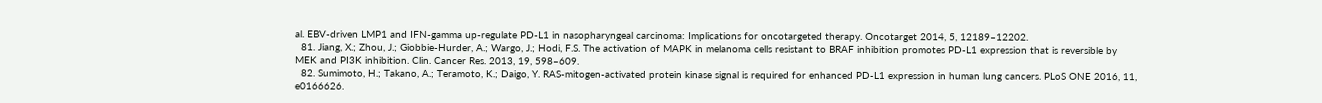al. EBV-driven LMP1 and IFN-gamma up-regulate PD-L1 in nasopharyngeal carcinoma: Implications for oncotargeted therapy. Oncotarget 2014, 5, 12189–12202.
  81. Jiang, X.; Zhou, J.; Giobbie-Hurder, A.; Wargo, J.; Hodi, F.S. The activation of MAPK in melanoma cells resistant to BRAF inhibition promotes PD-L1 expression that is reversible by MEK and PI3K inhibition. Clin. Cancer Res. 2013, 19, 598–609.
  82. Sumimoto, H.; Takano, A.; Teramoto, K.; Daigo, Y. RAS-mitogen-activated protein kinase signal is required for enhanced PD-L1 expression in human lung cancers. PLoS ONE 2016, 11, e0166626.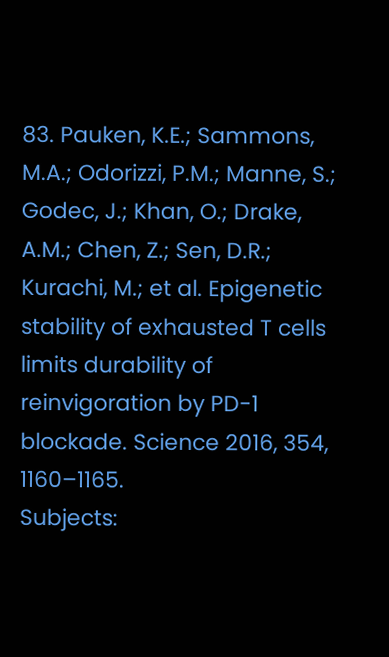83. Pauken, K.E.; Sammons, M.A.; Odorizzi, P.M.; Manne, S.; Godec, J.; Khan, O.; Drake, A.M.; Chen, Z.; Sen, D.R.; Kurachi, M.; et al. Epigenetic stability of exhausted T cells limits durability of reinvigoration by PD-1 blockade. Science 2016, 354, 1160–1165.
Subjects: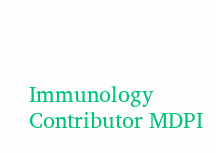Immunology
Contributor MDPI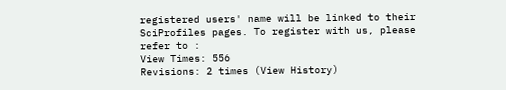registered users' name will be linked to their SciProfiles pages. To register with us, please refer to :
View Times: 556
Revisions: 2 times (View History)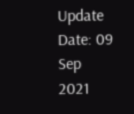Update Date: 09 Sep 2021